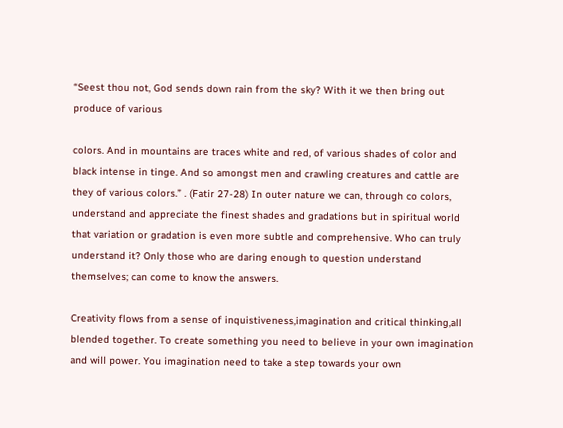“Seest thou not, God sends down rain from the sky? With it we then bring out produce of various

colors. And in mountains are traces white and red, of various shades of color and black intense in tinge. And so amongst men and crawling creatures and cattle are they of various colors.” . (Fatir 27-28) In outer nature we can, through co colors, understand and appreciate the finest shades and gradations but in spiritual world that variation or gradation is even more subtle and comprehensive. Who can truly understand it? Only those who are daring enough to question understand themselves; can come to know the answers.

Creativity flows from a sense of inquistiveness,imagination and critical thinking,all blended together. To create something you need to believe in your own imagination and will power. You imagination need to take a step towards your own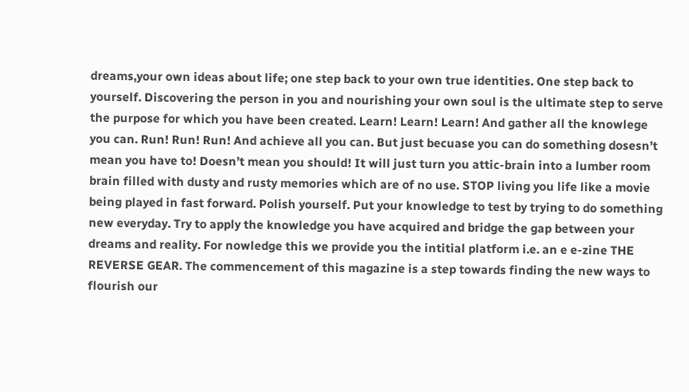dreams,your own ideas about life; one step back to your own true identities. One step back to yourself. Discovering the person in you and nourishing your own soul is the ultimate step to serve the purpose for which you have been created. Learn! Learn! Learn! And gather all the knowlege you can. Run! Run! Run! And achieve all you can. But just becuase you can do something dosesn’t mean you have to! Doesn’t mean you should! It will just turn you attic-brain into a lumber room brain filled with dusty and rusty memories which are of no use. STOP living you life like a movie being played in fast forward. Polish yourself. Put your knowledge to test by trying to do something new everyday. Try to apply the knowledge you have acquired and bridge the gap between your dreams and reality. For nowledge this we provide you the intitial platform i.e. an e e-zine THE REVERSE GEAR. The commencement of this magazine is a step towards finding the new ways to flourish our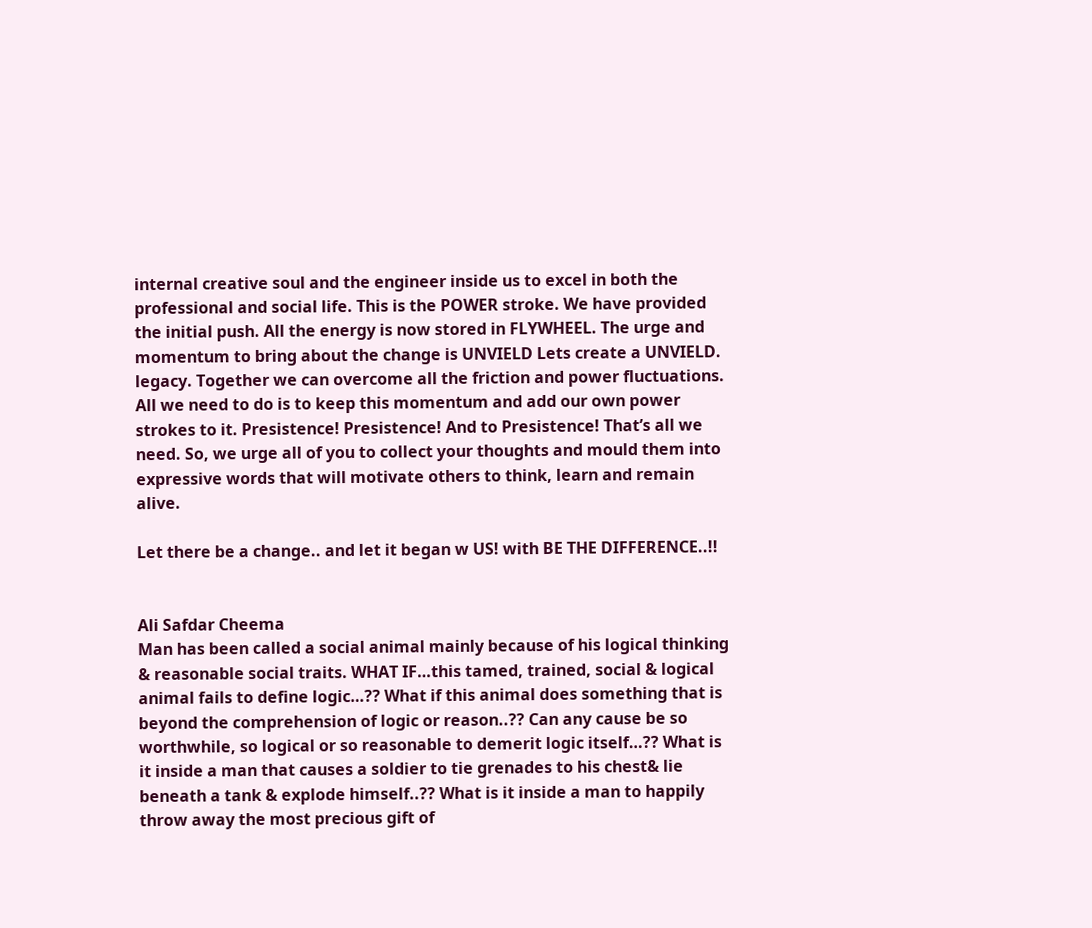internal creative soul and the engineer inside us to excel in both the professional and social life. This is the POWER stroke. We have provided the initial push. All the energy is now stored in FLYWHEEL. The urge and momentum to bring about the change is UNVIELD Lets create a UNVIELD. legacy. Together we can overcome all the friction and power fluctuations. All we need to do is to keep this momentum and add our own power strokes to it. Presistence! Presistence! And to Presistence! That’s all we need. So, we urge all of you to collect your thoughts and mould them into expressive words that will motivate others to think, learn and remain alive.

Let there be a change.. and let it began w US! with BE THE DIFFERENCE..!!


Ali Safdar Cheema
Man has been called a social animal mainly because of his logical thinking & reasonable social traits. WHAT IF…this tamed, trained, social & logical animal fails to define logic…?? What if this animal does something that is beyond the comprehension of logic or reason..?? Can any cause be so worthwhile, so logical or so reasonable to demerit logic itself…?? What is it inside a man that causes a soldier to tie grenades to his chest& lie beneath a tank & explode himself..?? What is it inside a man to happily throw away the most precious gift of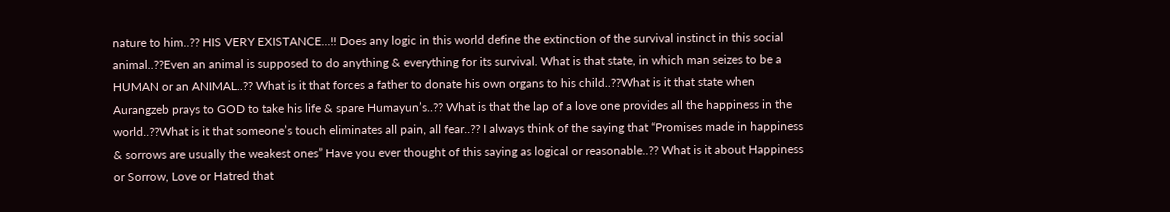nature to him..?? HIS VERY EXISTANCE...!! Does any logic in this world define the extinction of the survival instinct in this social animal..??Even an animal is supposed to do anything & everything for its survival. What is that state, in which man seizes to be a HUMAN or an ANIMAL..?? What is it that forces a father to donate his own organs to his child..??What is it that state when Aurangzeb prays to GOD to take his life & spare Humayun’s..?? What is that the lap of a love one provides all the happiness in the world..??What is it that someone’s touch eliminates all pain, all fear..?? I always think of the saying that “Promises made in happiness & sorrows are usually the weakest ones” Have you ever thought of this saying as logical or reasonable..?? What is it about Happiness or Sorrow, Love or Hatred that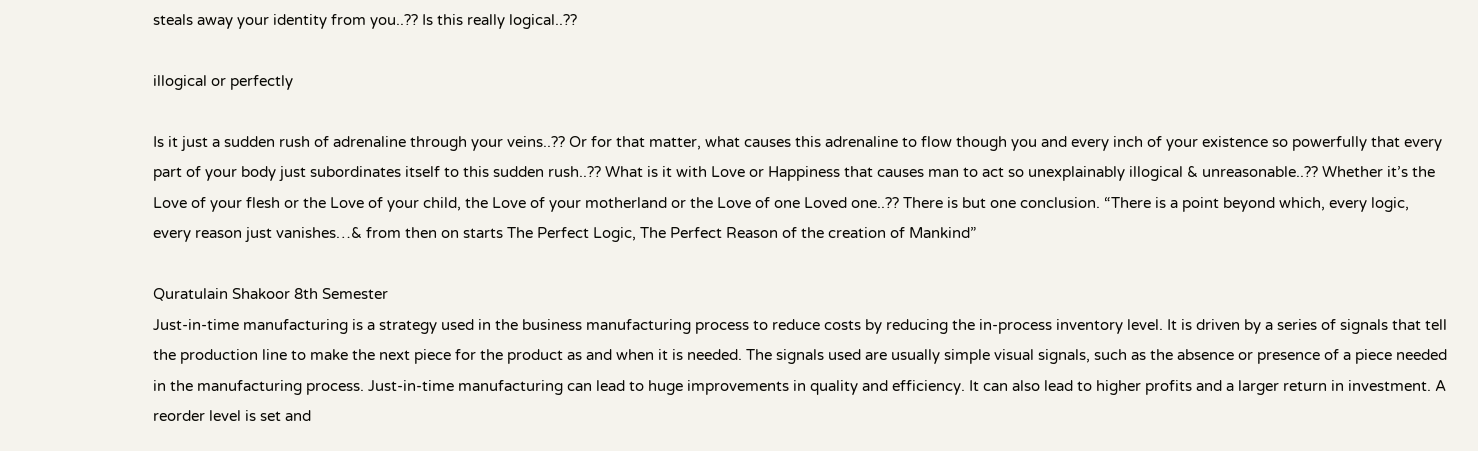steals away your identity from you..?? Is this really logical..??

illogical or perfectly

Is it just a sudden rush of adrenaline through your veins..?? Or for that matter, what causes this adrenaline to flow though you and every inch of your existence so powerfully that every part of your body just subordinates itself to this sudden rush..?? What is it with Love or Happiness that causes man to act so unexplainably illogical & unreasonable..?? Whether it’s the Love of your flesh or the Love of your child, the Love of your motherland or the Love of one Loved one..?? There is but one conclusion. “There is a point beyond which, every logic, every reason just vanishes…& from then on starts The Perfect Logic, The Perfect Reason of the creation of Mankind”

Quratulain Shakoor 8th Semester
Just-in-time manufacturing is a strategy used in the business manufacturing process to reduce costs by reducing the in-process inventory level. It is driven by a series of signals that tell the production line to make the next piece for the product as and when it is needed. The signals used are usually simple visual signals, such as the absence or presence of a piece needed in the manufacturing process. Just-in-time manufacturing can lead to huge improvements in quality and efficiency. It can also lead to higher profits and a larger return in investment. A reorder level is set and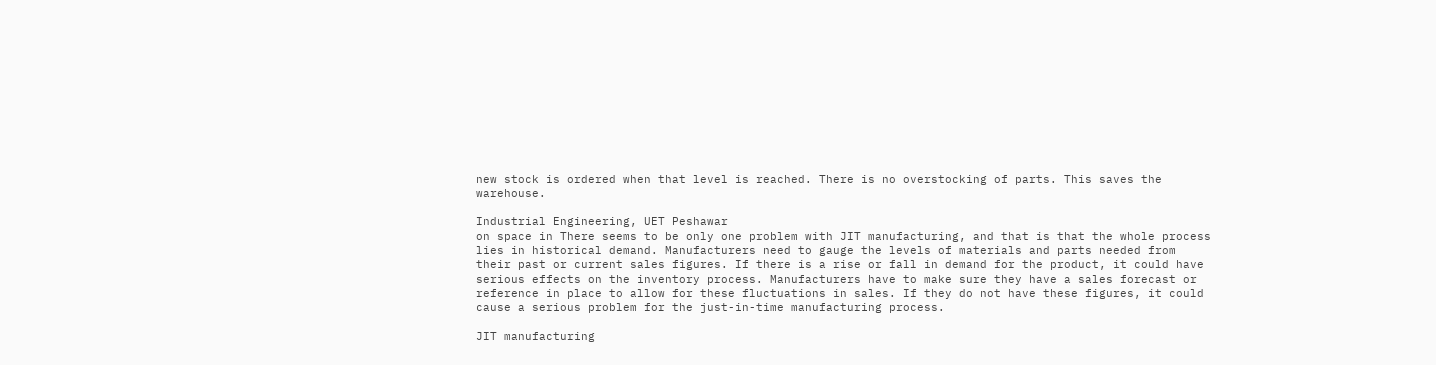new stock is ordered when that level is reached. There is no overstocking of parts. This saves the warehouse.

Industrial Engineering, UET Peshawar
on space in There seems to be only one problem with JIT manufacturing, and that is that the whole process lies in historical demand. Manufacturers need to gauge the levels of materials and parts needed from their past or current sales figures. If there is a rise or fall in demand for the product, it could have serious effects on the inventory process. Manufacturers have to make sure they have a sales forecast or reference in place to allow for these fluctuations in sales. If they do not have these figures, it could cause a serious problem for the just-in-time manufacturing process.

JIT manufacturing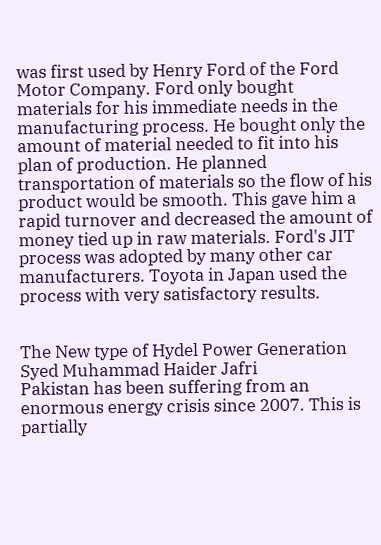was first used by Henry Ford of the Ford Motor Company. Ford only bought materials for his immediate needs in the manufacturing process. He bought only the amount of material needed to fit into his plan of production. He planned transportation of materials so the flow of his product would be smooth. This gave him a rapid turnover and decreased the amount of money tied up in raw materials. Ford's JIT process was adopted by many other car manufacturers. Toyota in Japan used the process with very satisfactory results.


The New type of Hydel Power Generation
Syed Muhammad Haider Jafri
Pakistan has been suffering from an enormous energy crisis since 2007. This is partially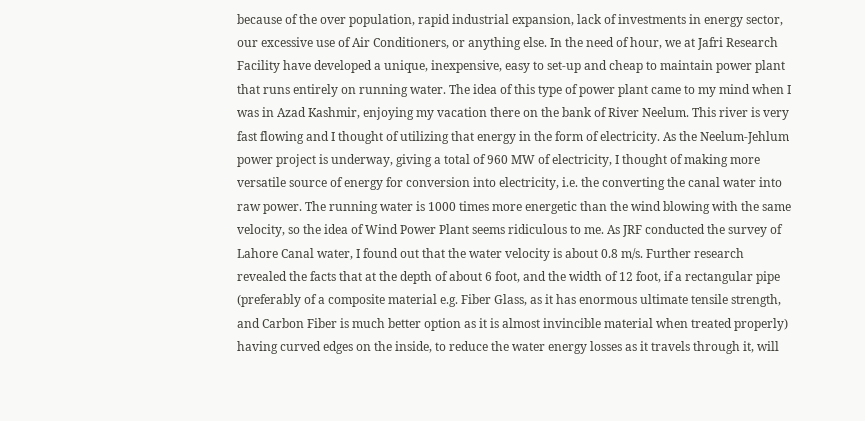because of the over population, rapid industrial expansion, lack of investments in energy sector, our excessive use of Air Conditioners, or anything else. In the need of hour, we at Jafri Research Facility have developed a unique, inexpensive, easy to set-up and cheap to maintain power plant that runs entirely on running water. The idea of this type of power plant came to my mind when I was in Azad Kashmir, enjoying my vacation there on the bank of River Neelum. This river is very fast flowing and I thought of utilizing that energy in the form of electricity. As the Neelum-Jehlum power project is underway, giving a total of 960 MW of electricity, I thought of making more versatile source of energy for conversion into electricity, i.e. the converting the canal water into raw power. The running water is 1000 times more energetic than the wind blowing with the same velocity, so the idea of Wind Power Plant seems ridiculous to me. As JRF conducted the survey of Lahore Canal water, I found out that the water velocity is about 0.8 m/s. Further research revealed the facts that at the depth of about 6 foot, and the width of 12 foot, if a rectangular pipe (preferably of a composite material e.g. Fiber Glass, as it has enormous ultimate tensile strength, and Carbon Fiber is much better option as it is almost invincible material when treated properly) having curved edges on the inside, to reduce the water energy losses as it travels through it, will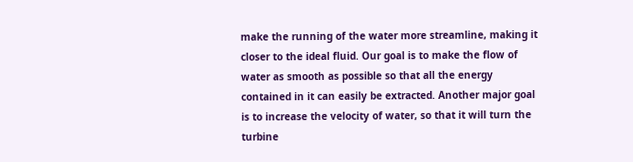make the running of the water more streamline, making it closer to the ideal fluid. Our goal is to make the flow of water as smooth as possible so that all the energy contained in it can easily be extracted. Another major goal is to increase the velocity of water, so that it will turn the turbine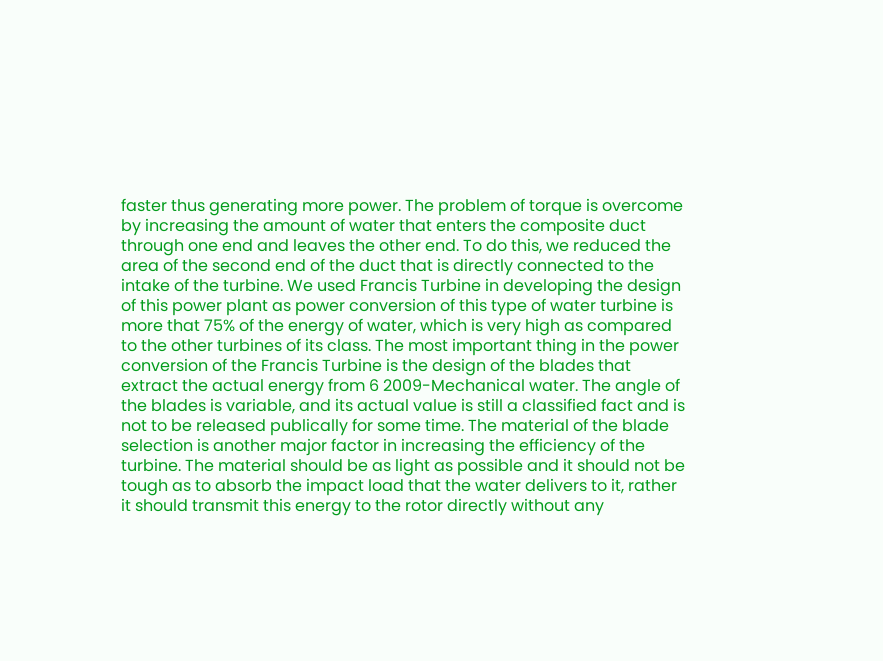faster thus generating more power. The problem of torque is overcome by increasing the amount of water that enters the composite duct through one end and leaves the other end. To do this, we reduced the area of the second end of the duct that is directly connected to the intake of the turbine. We used Francis Turbine in developing the design of this power plant as power conversion of this type of water turbine is more that 75% of the energy of water, which is very high as compared to the other turbines of its class. The most important thing in the power conversion of the Francis Turbine is the design of the blades that extract the actual energy from 6 2009-Mechanical water. The angle of the blades is variable, and its actual value is still a classified fact and is not to be released publically for some time. The material of the blade selection is another major factor in increasing the efficiency of the turbine. The material should be as light as possible and it should not be tough as to absorb the impact load that the water delivers to it, rather it should transmit this energy to the rotor directly without any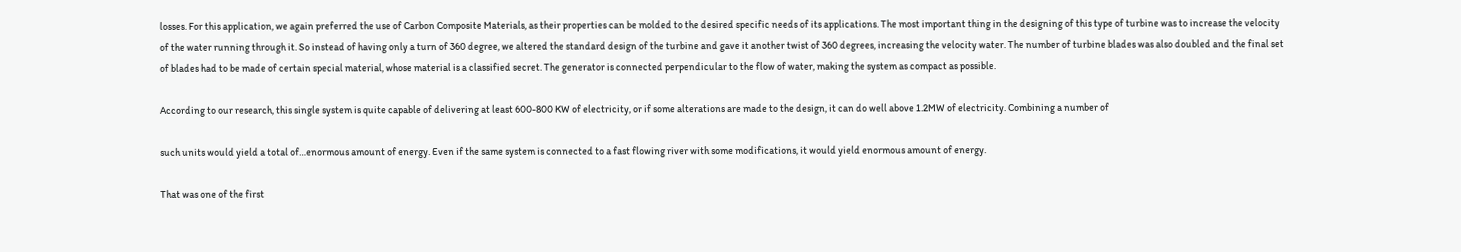losses. For this application, we again preferred the use of Carbon Composite Materials, as their properties can be molded to the desired specific needs of its applications. The most important thing in the designing of this type of turbine was to increase the velocity of the water running through it. So instead of having only a turn of 360 degree, we altered the standard design of the turbine and gave it another twist of 360 degrees, increasing the velocity water. The number of turbine blades was also doubled and the final set of blades had to be made of certain special material, whose material is a classified secret. The generator is connected perpendicular to the flow of water, making the system as compact as possible.

According to our research, this single system is quite capable of delivering at least 600-800 KW of electricity, or if some alterations are made to the design, it can do well above 1.2MW of electricity. Combining a number of

such units would yield a total of…enormous amount of energy. Even if the same system is connected to a fast flowing river with some modifications, it would yield enormous amount of energy.

That was one of the first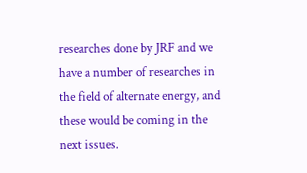researches done by JRF and we have a number of researches in the field of alternate energy, and these would be coming in the next issues.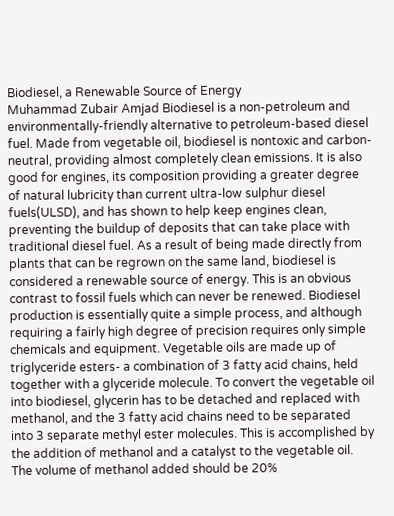Biodiesel, a Renewable Source of Energy
Muhammad Zubair Amjad Biodiesel is a non-petroleum and environmentally-friendly alternative to petroleum-based diesel fuel. Made from vegetable oil, biodiesel is nontoxic and carbon-neutral, providing almost completely clean emissions. It is also good for engines, its composition providing a greater degree of natural lubricity than current ultra-low sulphur diesel fuels(ULSD), and has shown to help keep engines clean, preventing the buildup of deposits that can take place with traditional diesel fuel. As a result of being made directly from plants that can be regrown on the same land, biodiesel is considered a renewable source of energy. This is an obvious contrast to fossil fuels which can never be renewed. Biodiesel production is essentially quite a simple process, and although requiring a fairly high degree of precision requires only simple chemicals and equipment. Vegetable oils are made up of triglyceride esters- a combination of 3 fatty acid chains, held together with a glyceride molecule. To convert the vegetable oil into biodiesel, glycerin has to be detached and replaced with methanol, and the 3 fatty acid chains need to be separated into 3 separate methyl ester molecules. This is accomplished by the addition of methanol and a catalyst to the vegetable oil. The volume of methanol added should be 20%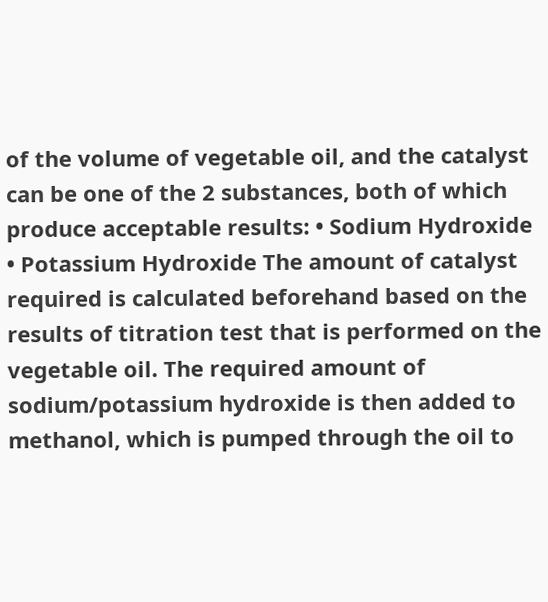of the volume of vegetable oil, and the catalyst can be one of the 2 substances, both of which produce acceptable results: • Sodium Hydroxide • Potassium Hydroxide The amount of catalyst required is calculated beforehand based on the results of titration test that is performed on the vegetable oil. The required amount of sodium/potassium hydroxide is then added to methanol, which is pumped through the oil to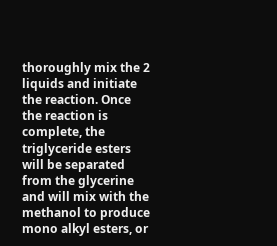thoroughly mix the 2 liquids and initiate the reaction. Once the reaction is complete, the triglyceride esters will be separated from the glycerine and will mix with the methanol to produce mono alkyl esters, or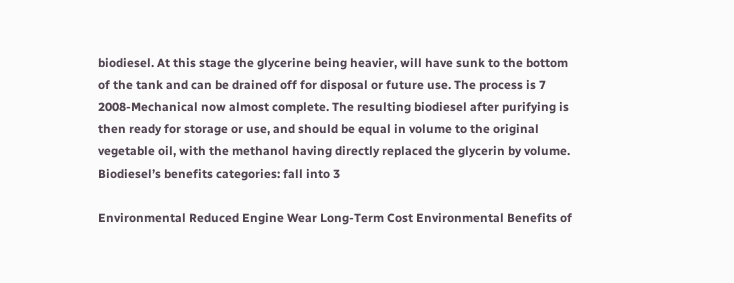biodiesel. At this stage the glycerine being heavier, will have sunk to the bottom of the tank and can be drained off for disposal or future use. The process is 7 2008-Mechanical now almost complete. The resulting biodiesel after purifying is then ready for storage or use, and should be equal in volume to the original vegetable oil, with the methanol having directly replaced the glycerin by volume. Biodiesel’s benefits categories: fall into 3

Environmental Reduced Engine Wear Long-Term Cost Environmental Benefits of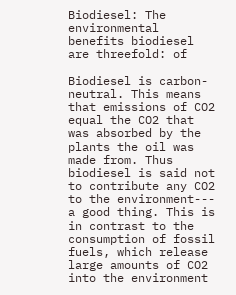Biodiesel: The environmental benefits biodiesel are threefold: of

Biodiesel is carbon-neutral. This means that emissions of CO2 equal the CO2 that was absorbed by the plants the oil was made from. Thus biodiesel is said not to contribute any CO2 to the environment--- a good thing. This is in contrast to the consumption of fossil fuels, which release large amounts of CO2 into the environment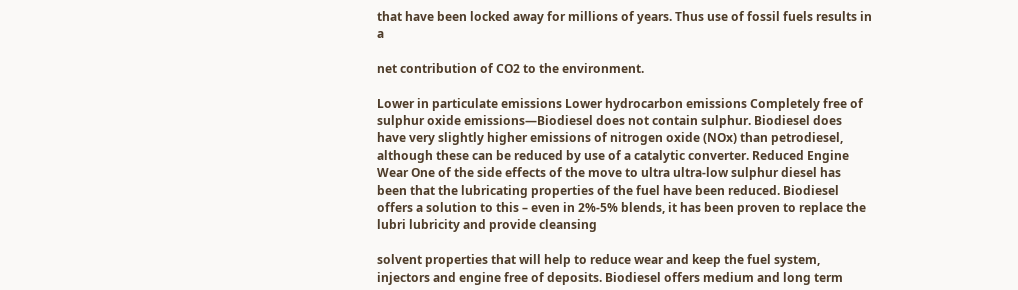that have been locked away for millions of years. Thus use of fossil fuels results in a

net contribution of CO2 to the environment.

Lower in particulate emissions Lower hydrocarbon emissions Completely free of sulphur oxide emissions—Biodiesel does not contain sulphur. Biodiesel does have very slightly higher emissions of nitrogen oxide (NOx) than petrodiesel, although these can be reduced by use of a catalytic converter. Reduced Engine Wear One of the side effects of the move to ultra ultra-low sulphur diesel has been that the lubricating properties of the fuel have been reduced. Biodiesel offers a solution to this – even in 2%-5% blends, it has been proven to replace the lubri lubricity and provide cleansing

solvent properties that will help to reduce wear and keep the fuel system, injectors and engine free of deposits. Biodiesel offers medium and long term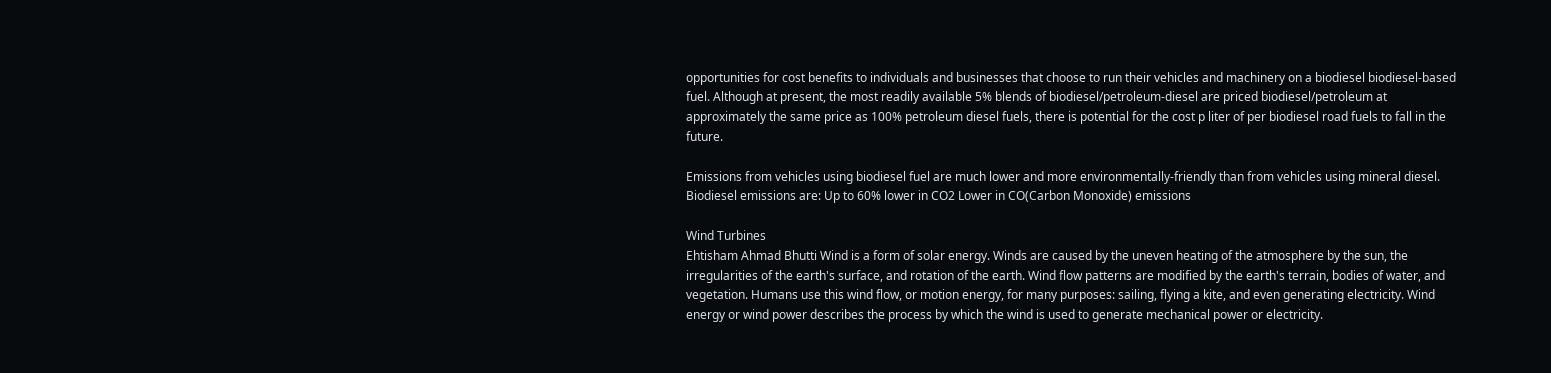opportunities for cost benefits to individuals and businesses that choose to run their vehicles and machinery on a biodiesel biodiesel-based fuel. Although at present, the most readily available 5% blends of biodiesel/petroleum-diesel are priced biodiesel/petroleum at approximately the same price as 100% petroleum diesel fuels, there is potential for the cost p liter of per biodiesel road fuels to fall in the future.

Emissions from vehicles using biodiesel fuel are much lower and more environmentally-friendly than from vehicles using mineral diesel. Biodiesel emissions are: Up to 60% lower in CO2 Lower in CO(Carbon Monoxide) emissions

Wind Turbines
Ehtisham Ahmad Bhutti Wind is a form of solar energy. Winds are caused by the uneven heating of the atmosphere by the sun, the irregularities of the earth's surface, and rotation of the earth. Wind flow patterns are modified by the earth's terrain, bodies of water, and vegetation. Humans use this wind flow, or motion energy, for many purposes: sailing, flying a kite, and even generating electricity. Wind energy or wind power describes the process by which the wind is used to generate mechanical power or electricity.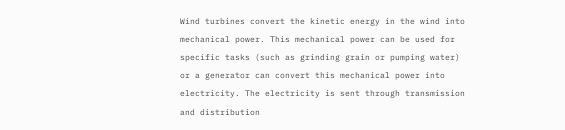Wind turbines convert the kinetic energy in the wind into mechanical power. This mechanical power can be used for specific tasks (such as grinding grain or pumping water) or a generator can convert this mechanical power into electricity. The electricity is sent through transmission and distribution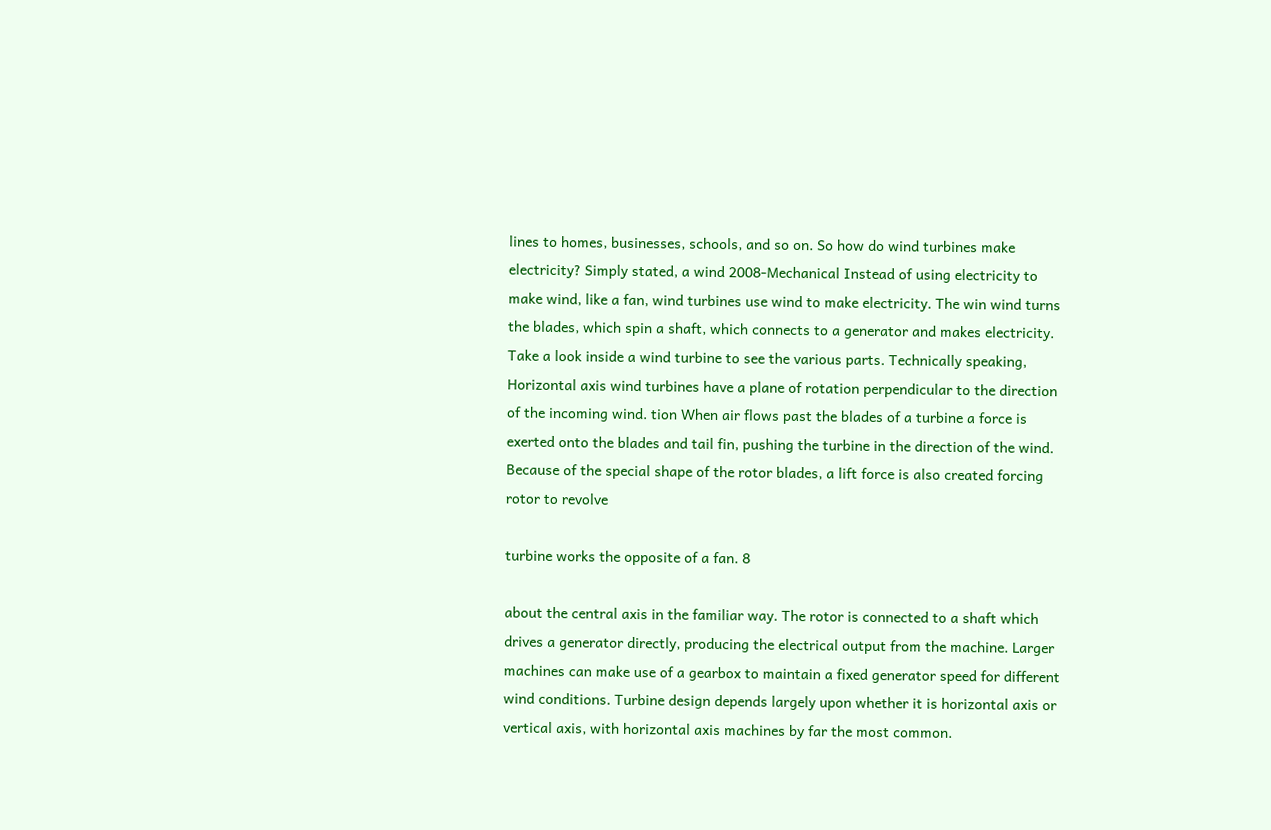lines to homes, businesses, schools, and so on. So how do wind turbines make electricity? Simply stated, a wind 2008-Mechanical Instead of using electricity to make wind, like a fan, wind turbines use wind to make electricity. The win wind turns the blades, which spin a shaft, which connects to a generator and makes electricity. Take a look inside a wind turbine to see the various parts. Technically speaking, Horizontal axis wind turbines have a plane of rotation perpendicular to the direction of the incoming wind. tion When air flows past the blades of a turbine a force is exerted onto the blades and tail fin, pushing the turbine in the direction of the wind. Because of the special shape of the rotor blades, a lift force is also created forcing rotor to revolve

turbine works the opposite of a fan. 8

about the central axis in the familiar way. The rotor is connected to a shaft which drives a generator directly, producing the electrical output from the machine. Larger machines can make use of a gearbox to maintain a fixed generator speed for different wind conditions. Turbine design depends largely upon whether it is horizontal axis or vertical axis, with horizontal axis machines by far the most common.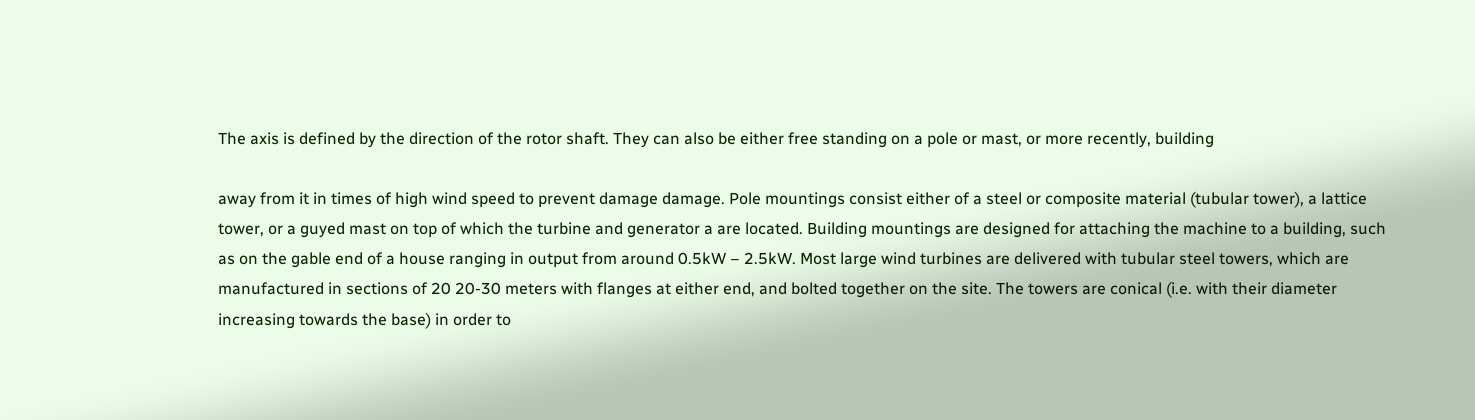The axis is defined by the direction of the rotor shaft. They can also be either free standing on a pole or mast, or more recently, building

away from it in times of high wind speed to prevent damage damage. Pole mountings consist either of a steel or composite material (tubular tower), a lattice tower, or a guyed mast on top of which the turbine and generator a are located. Building mountings are designed for attaching the machine to a building, such as on the gable end of a house ranging in output from around 0.5kW – 2.5kW. Most large wind turbines are delivered with tubular steel towers, which are manufactured in sections of 20 20-30 meters with flanges at either end, and bolted together on the site. The towers are conical (i.e. with their diameter increasing towards the base) in order to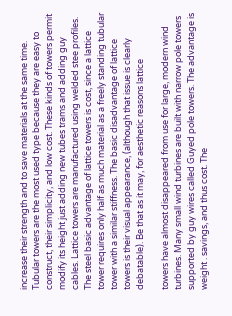increase their strength and to save materials at the same time. Tubular towers are the most used type because they are easy to construct, their simplicity, and low cost. These kinds of towers permit modify its height just adding new tubes trams and adding guy cables. Lattice towers are manufactured using welded stee profiles. The steel basic advantage of lattice towers is cost, since a lattice tower requires only half as much material as a freely standing tubular tower with a similar stiffness. The basic disadvantage of lattice towers is their visual appearance, (although that issue is clearly debatable). Be that as it may, for aesthetic reasons lattice

towers have almost disappeared from use for large, modern wind turbines. Many small wind turbines are built with narrow pole towers supported by guy wires called Guyed pole towers. The advantage is weight . savings, and thus cost. The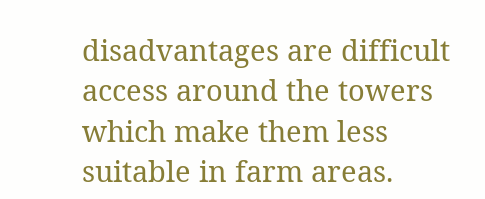disadvantages are difficult access around the towers which make them less suitable in farm areas.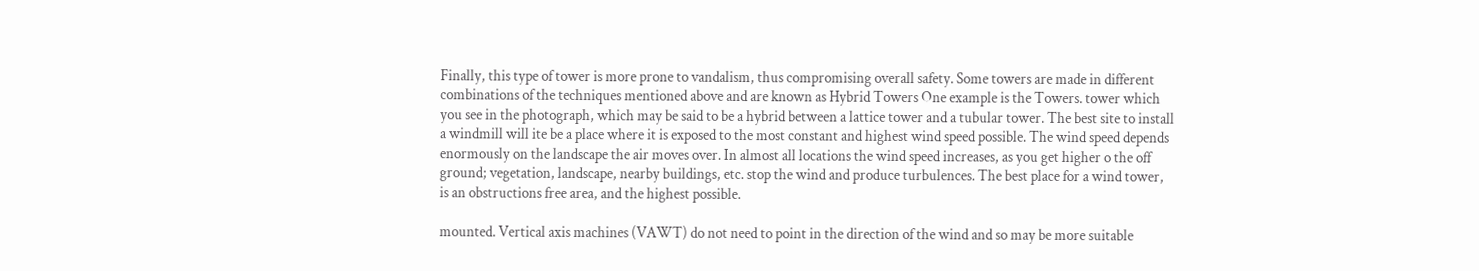Finally, this type of tower is more prone to vandalism, thus compromising overall safety. Some towers are made in different combinations of the techniques mentioned above and are known as Hybrid Towers One example is the Towers. tower which you see in the photograph, which may be said to be a hybrid between a lattice tower and a tubular tower. The best site to install a windmill will ite be a place where it is exposed to the most constant and highest wind speed possible. The wind speed depends enormously on the landscape the air moves over. In almost all locations the wind speed increases, as you get higher o the off ground; vegetation, landscape, nearby buildings, etc. stop the wind and produce turbulences. The best place for a wind tower, is an obstructions free area, and the highest possible.

mounted. Vertical axis machines (VAWT) do not need to point in the direction of the wind and so may be more suitable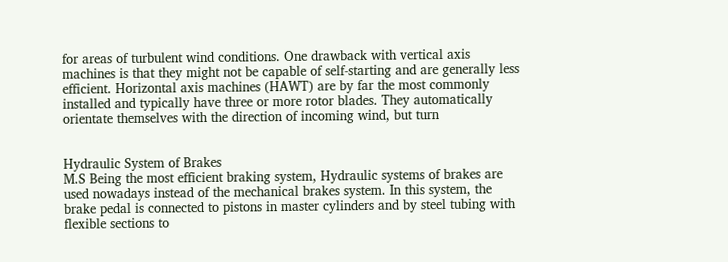for areas of turbulent wind conditions. One drawback with vertical axis machines is that they might not be capable of self-starting and are generally less efficient. Horizontal axis machines (HAWT) are by far the most commonly installed and typically have three or more rotor blades. They automatically orientate themselves with the direction of incoming wind, but turn


Hydraulic System of Brakes
M.S Being the most efficient braking system, Hydraulic systems of brakes are used nowadays instead of the mechanical brakes system. In this system, the brake pedal is connected to pistons in master cylinders and by steel tubing with flexible sections to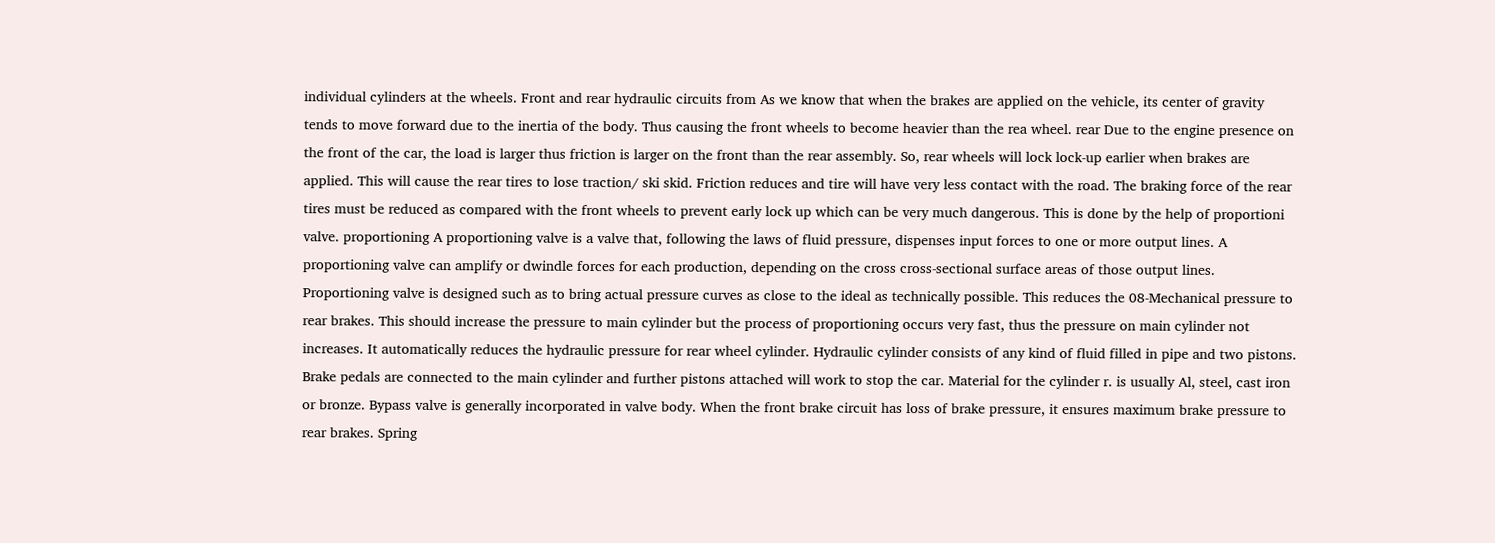individual cylinders at the wheels. Front and rear hydraulic circuits from As we know that when the brakes are applied on the vehicle, its center of gravity tends to move forward due to the inertia of the body. Thus causing the front wheels to become heavier than the rea wheel. rear Due to the engine presence on the front of the car, the load is larger thus friction is larger on the front than the rear assembly. So, rear wheels will lock lock-up earlier when brakes are applied. This will cause the rear tires to lose traction/ ski skid. Friction reduces and tire will have very less contact with the road. The braking force of the rear tires must be reduced as compared with the front wheels to prevent early lock up which can be very much dangerous. This is done by the help of proportioni valve. proportioning A proportioning valve is a valve that, following the laws of fluid pressure, dispenses input forces to one or more output lines. A proportioning valve can amplify or dwindle forces for each production, depending on the cross cross-sectional surface areas of those output lines. Proportioning valve is designed such as to bring actual pressure curves as close to the ideal as technically possible. This reduces the 08-Mechanical pressure to rear brakes. This should increase the pressure to main cylinder but the process of proportioning occurs very fast, thus the pressure on main cylinder not increases. It automatically reduces the hydraulic pressure for rear wheel cylinder. Hydraulic cylinder consists of any kind of fluid filled in pipe and two pistons. Brake pedals are connected to the main cylinder and further pistons attached will work to stop the car. Material for the cylinder r. is usually Al, steel, cast iron or bronze. Bypass valve is generally incorporated in valve body. When the front brake circuit has loss of brake pressure, it ensures maximum brake pressure to rear brakes. Spring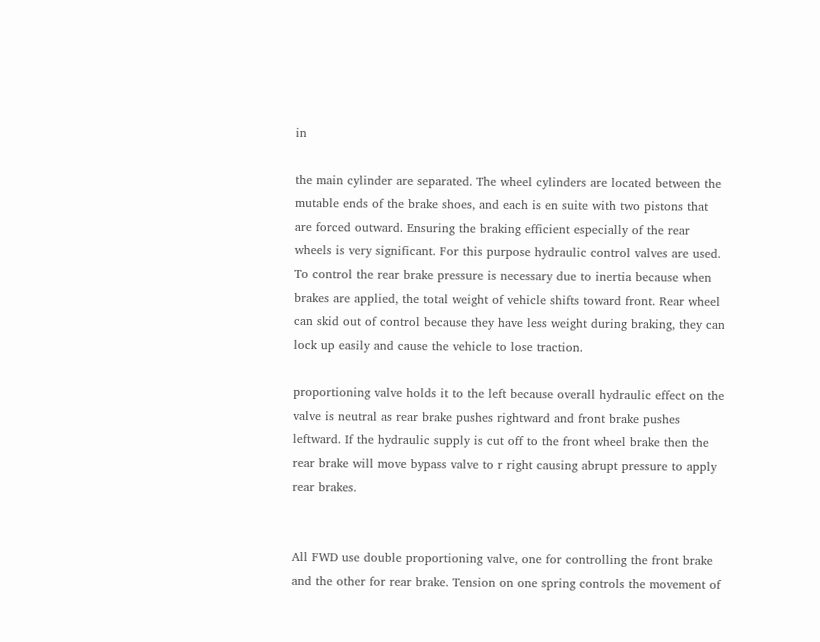in

the main cylinder are separated. The wheel cylinders are located between the mutable ends of the brake shoes, and each is en suite with two pistons that are forced outward. Ensuring the braking efficient especially of the rear wheels is very significant. For this purpose hydraulic control valves are used. To control the rear brake pressure is necessary due to inertia because when brakes are applied, the total weight of vehicle shifts toward front. Rear wheel can skid out of control because they have less weight during braking, they can lock up easily and cause the vehicle to lose traction.

proportioning valve holds it to the left because overall hydraulic effect on the valve is neutral as rear brake pushes rightward and front brake pushes leftward. If the hydraulic supply is cut off to the front wheel brake then the rear brake will move bypass valve to r right causing abrupt pressure to apply rear brakes.


All FWD use double proportioning valve, one for controlling the front brake and the other for rear brake. Tension on one spring controls the movement of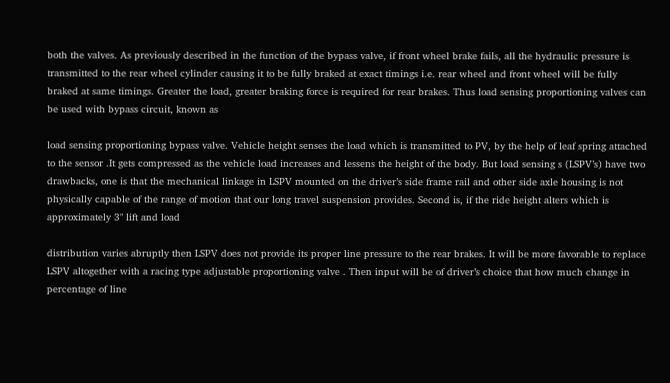both the valves. As previously described in the function of the bypass valve, if front wheel brake fails, all the hydraulic pressure is transmitted to the rear wheel cylinder causing it to be fully braked at exact timings i.e. rear wheel and front wheel will be fully braked at same timings. Greater the load, greater braking force is required for rear brakes. Thus load sensing proportioning valves can be used with bypass circuit, known as

load sensing proportioning bypass valve. Vehicle height senses the load which is transmitted to PV, by the help of leaf spring attached to the sensor .It gets compressed as the vehicle load increases and lessens the height of the body. But load sensing s (LSPV’s) have two drawbacks, one is that the mechanical linkage in LSPV mounted on the driver’s side frame rail and other side axle housing is not physically capable of the range of motion that our long travel suspension provides. Second is, if the ride height alters which is approximately 3" lift and load

distribution varies abruptly then LSPV does not provide its proper line pressure to the rear brakes. It will be more favorable to replace LSPV altogether with a racing type adjustable proportioning valve . Then input will be of driver’s choice that how much change in percentage of line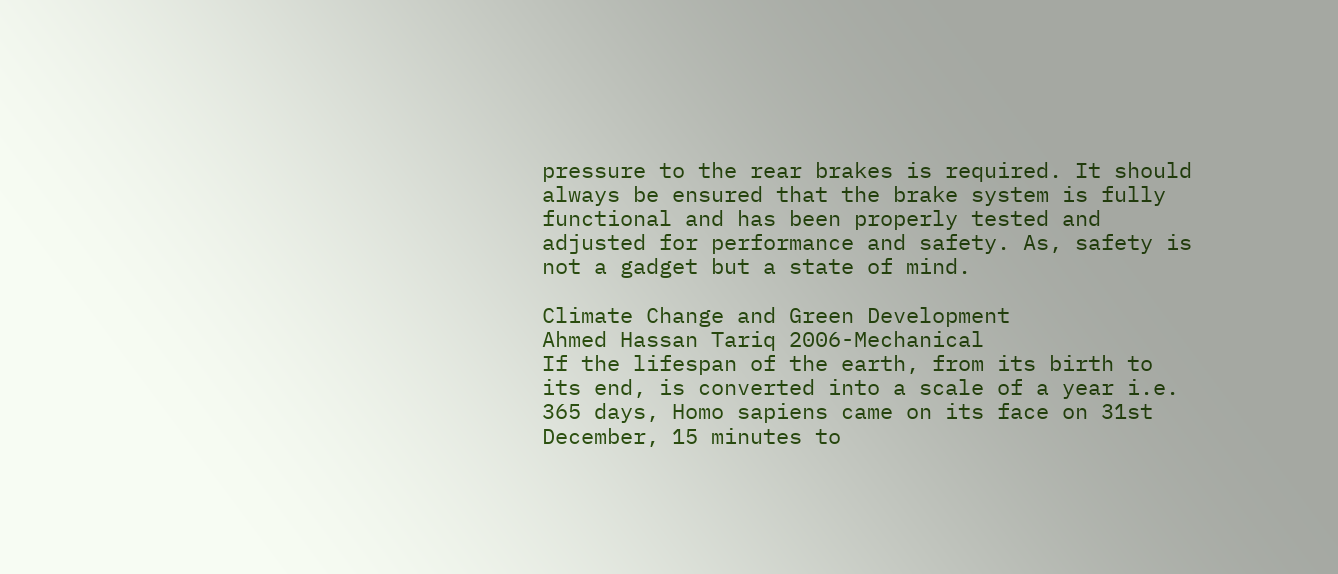pressure to the rear brakes is required. It should always be ensured that the brake system is fully functional and has been properly tested and adjusted for performance and safety. As, safety is not a gadget but a state of mind.

Climate Change and Green Development
Ahmed Hassan Tariq 2006-Mechanical
If the lifespan of the earth, from its birth to its end, is converted into a scale of a year i.e. 365 days, Homo sapiens came on its face on 31st December, 15 minutes to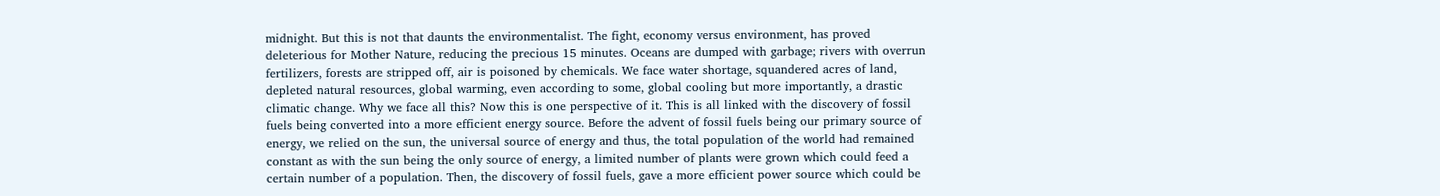midnight. But this is not that daunts the environmentalist. The fight, economy versus environment, has proved deleterious for Mother Nature, reducing the precious 15 minutes. Oceans are dumped with garbage; rivers with overrun fertilizers, forests are stripped off, air is poisoned by chemicals. We face water shortage, squandered acres of land, depleted natural resources, global warming, even according to some, global cooling but more importantly, a drastic climatic change. Why we face all this? Now this is one perspective of it. This is all linked with the discovery of fossil fuels being converted into a more efficient energy source. Before the advent of fossil fuels being our primary source of energy, we relied on the sun, the universal source of energy and thus, the total population of the world had remained constant as with the sun being the only source of energy, a limited number of plants were grown which could feed a certain number of a population. Then, the discovery of fossil fuels, gave a more efficient power source which could be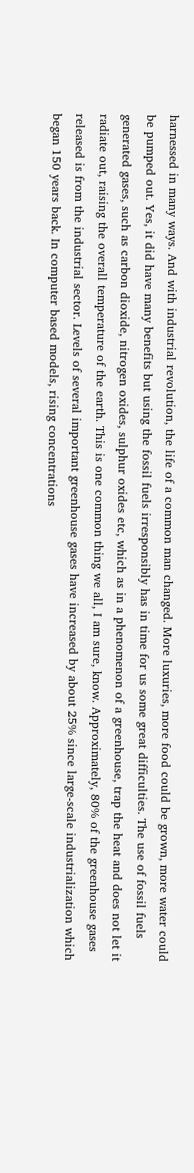harnessed in many ways. And with industrial revolution, the life of a common man changed. More luxuries, more food could be grown, more water could be pumped out. Yes, it did have many benefits but using the fossil fuels irresponsibly has in time for us some great difficulties. The use of fossil fuels generated gases, such as carbon dioxide, nitrogen oxides, sulphur oxides etc, which as in a phenomenon of a greenhouse, trap the heat and does not let it radiate out, raising the overall temperature of the earth. This is one common thing we all, I am sure, know. Approximately, 80% of the greenhouse gases released is from the industrial sector. Levels of several important greenhouse gases have increased by about 25% since large-scale industrialization which began 150 years back. In computer based models, rising concentrations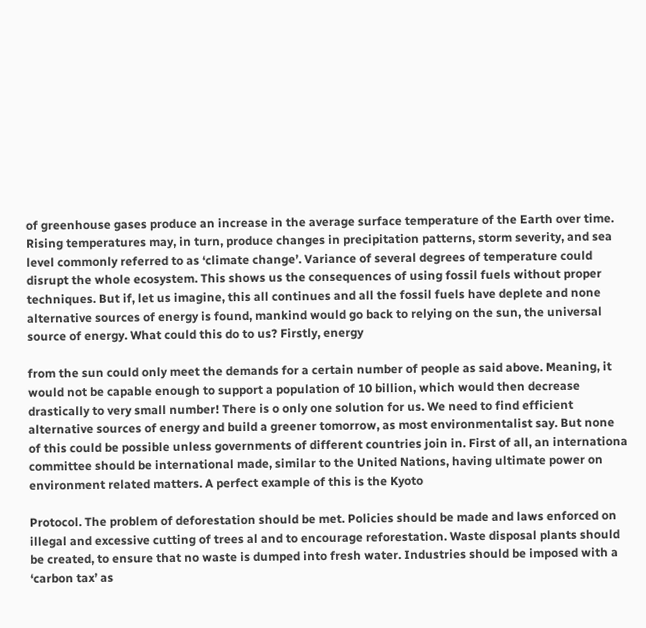of greenhouse gases produce an increase in the average surface temperature of the Earth over time. Rising temperatures may, in turn, produce changes in precipitation patterns, storm severity, and sea level commonly referred to as ‘climate change’. Variance of several degrees of temperature could disrupt the whole ecosystem. This shows us the consequences of using fossil fuels without proper techniques. But if, let us imagine, this all continues and all the fossil fuels have deplete and none alternative sources of energy is found, mankind would go back to relying on the sun, the universal source of energy. What could this do to us? Firstly, energy

from the sun could only meet the demands for a certain number of people as said above. Meaning, it would not be capable enough to support a population of 10 billion, which would then decrease drastically to very small number! There is o only one solution for us. We need to find efficient alternative sources of energy and build a greener tomorrow, as most environmentalist say. But none of this could be possible unless governments of different countries join in. First of all, an internationa committee should be international made, similar to the United Nations, having ultimate power on environment related matters. A perfect example of this is the Kyoto

Protocol. The problem of deforestation should be met. Policies should be made and laws enforced on illegal and excessive cutting of trees al and to encourage reforestation. Waste disposal plants should be created, to ensure that no waste is dumped into fresh water. Industries should be imposed with a ‘carbon tax’ as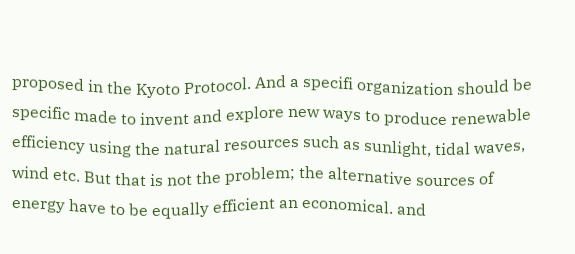proposed in the Kyoto Protocol. And a specifi organization should be specific made to invent and explore new ways to produce renewable efficiency using the natural resources such as sunlight, tidal waves, wind etc. But that is not the problem; the alternative sources of energy have to be equally efficient an economical. and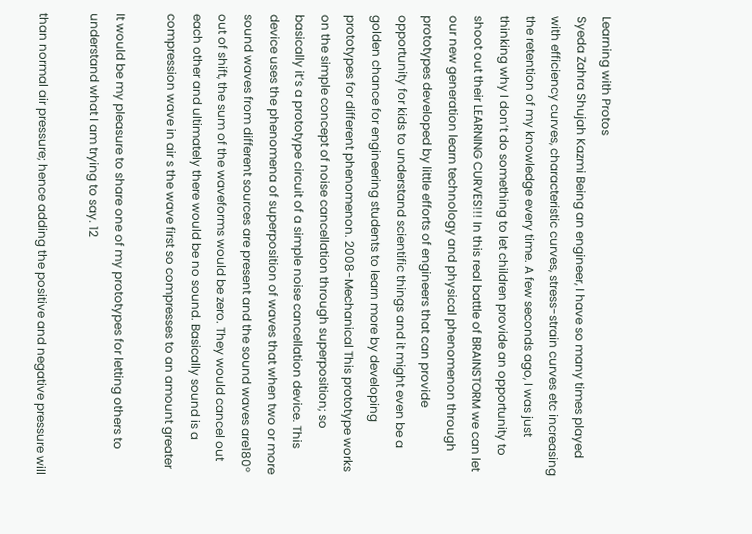Learning with Protos
Syeda Zahra Shujah Kazmi Being an engineer, I have so many times played with efficiency curves, characteristic curves, stress-strain curves etc increasing the retention of my knowledge every time. A few seconds ago, I was just thinking why I don’t do something to let children provide an opportunity to shoot out their LEARNING CURVES!!! In this real battle of BRAINSTORM we can let our new generation learn technology and physical phenomenon through prototypes developed by little efforts of engineers that can provide opportunity for kids to understand scientific things and it might even be a golden chance for engineering students to learn more by developing prototypes for different phenomenon. 2008-Mechanical This prototype works on the simple concept of noise cancellation through superposition; so basically it’s a prototype circuit of a simple noise cancellation device. This device uses the phenomena of superposition of waves that when two or more sound waves from different sources are present and the sound waves are180° out of shift, the sum of the waveforms would be zero. They would cancel out each other and ultimately there would be no sound. Basically sound is a compression wave in air s the wave first so compresses to an amount greater

It would be my pleasure to share one of my prototypes for letting others to understand what I am trying to say. 12

than normal air pressure; hence adding the positive and negative pressure will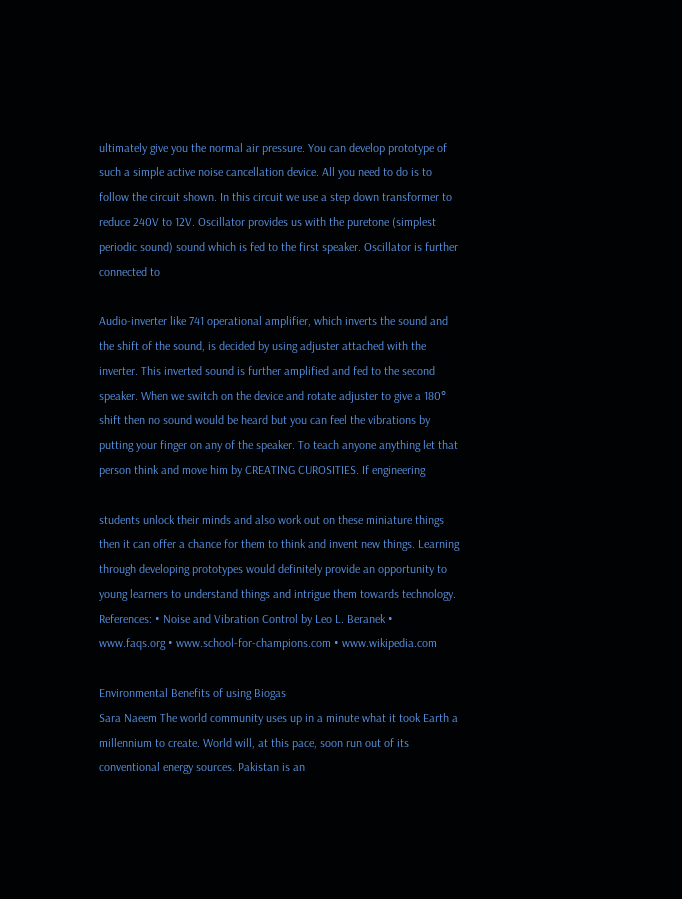ultimately give you the normal air pressure. You can develop prototype of such a simple active noise cancellation device. All you need to do is to follow the circuit shown. In this circuit we use a step down transformer to reduce 240V to 12V. Oscillator provides us with the puretone (simplest periodic sound) sound which is fed to the first speaker. Oscillator is further connected to

Audio-inverter like 741 operational amplifier, which inverts the sound and the shift of the sound, is decided by using adjuster attached with the inverter. This inverted sound is further amplified and fed to the second speaker. When we switch on the device and rotate adjuster to give a 180° shift then no sound would be heard but you can feel the vibrations by putting your finger on any of the speaker. To teach anyone anything let that person think and move him by CREATING CUROSITIES. If engineering

students unlock their minds and also work out on these miniature things then it can offer a chance for them to think and invent new things. Learning through developing prototypes would definitely provide an opportunity to young learners to understand things and intrigue them towards technology. References: • Noise and Vibration Control by Leo L. Beranek • www.faqs.org • www.school-for-champions.com • www.wikipedia.com

Environmental Benefits of using Biogas
Sara Naeem The world community uses up in a minute what it took Earth a millennium to create. World will, at this pace, soon run out of its conventional energy sources. Pakistan is an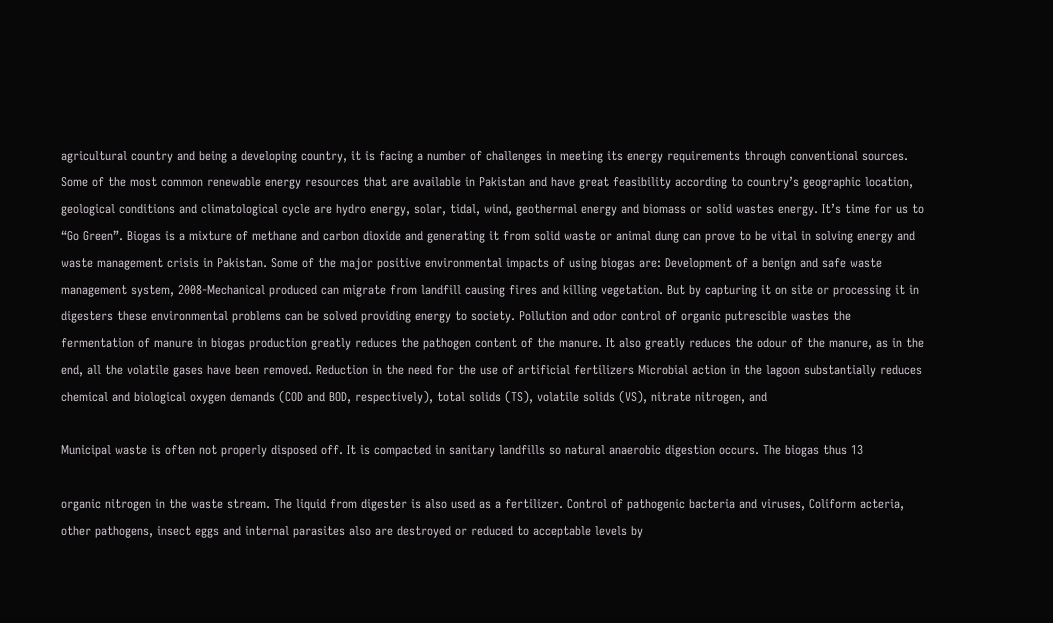agricultural country and being a developing country, it is facing a number of challenges in meeting its energy requirements through conventional sources. Some of the most common renewable energy resources that are available in Pakistan and have great feasibility according to country’s geographic location, geological conditions and climatological cycle are hydro energy, solar, tidal, wind, geothermal energy and biomass or solid wastes energy. It’s time for us to “Go Green”. Biogas is a mixture of methane and carbon dioxide and generating it from solid waste or animal dung can prove to be vital in solving energy and waste management crisis in Pakistan. Some of the major positive environmental impacts of using biogas are: Development of a benign and safe waste management system, 2008-Mechanical produced can migrate from landfill causing fires and killing vegetation. But by capturing it on site or processing it in digesters these environmental problems can be solved providing energy to society. Pollution and odor control of organic putrescible wastes the fermentation of manure in biogas production greatly reduces the pathogen content of the manure. It also greatly reduces the odour of the manure, as in the end, all the volatile gases have been removed. Reduction in the need for the use of artificial fertilizers Microbial action in the lagoon substantially reduces chemical and biological oxygen demands (COD and BOD, respectively), total solids (TS), volatile solids (VS), nitrate nitrogen, and

Municipal waste is often not properly disposed off. It is compacted in sanitary landfills so natural anaerobic digestion occurs. The biogas thus 13

organic nitrogen in the waste stream. The liquid from digester is also used as a fertilizer. Control of pathogenic bacteria and viruses, Coliform acteria, other pathogens, insect eggs and internal parasites also are destroyed or reduced to acceptable levels by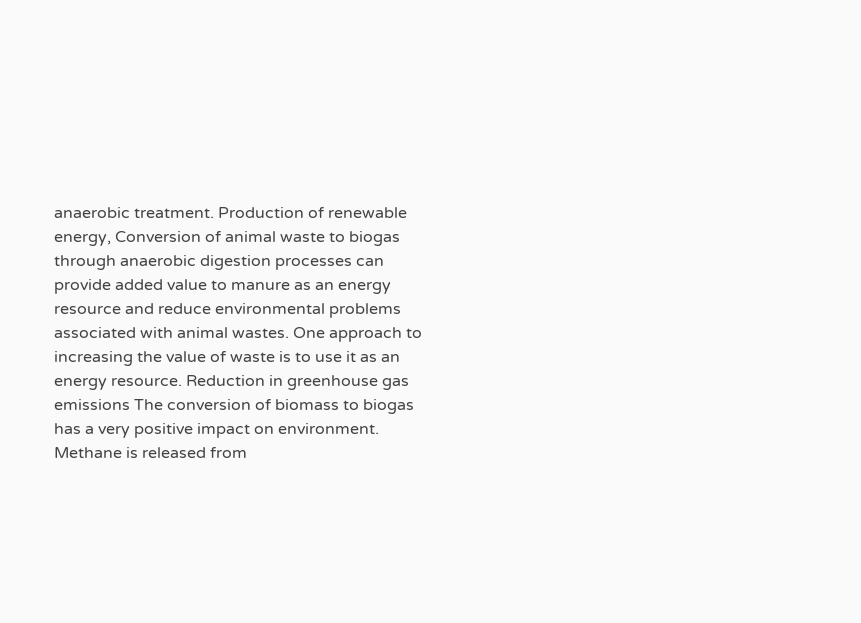anaerobic treatment. Production of renewable energy, Conversion of animal waste to biogas through anaerobic digestion processes can provide added value to manure as an energy resource and reduce environmental problems associated with animal wastes. One approach to increasing the value of waste is to use it as an energy resource. Reduction in greenhouse gas emissions The conversion of biomass to biogas has a very positive impact on environment. Methane is released from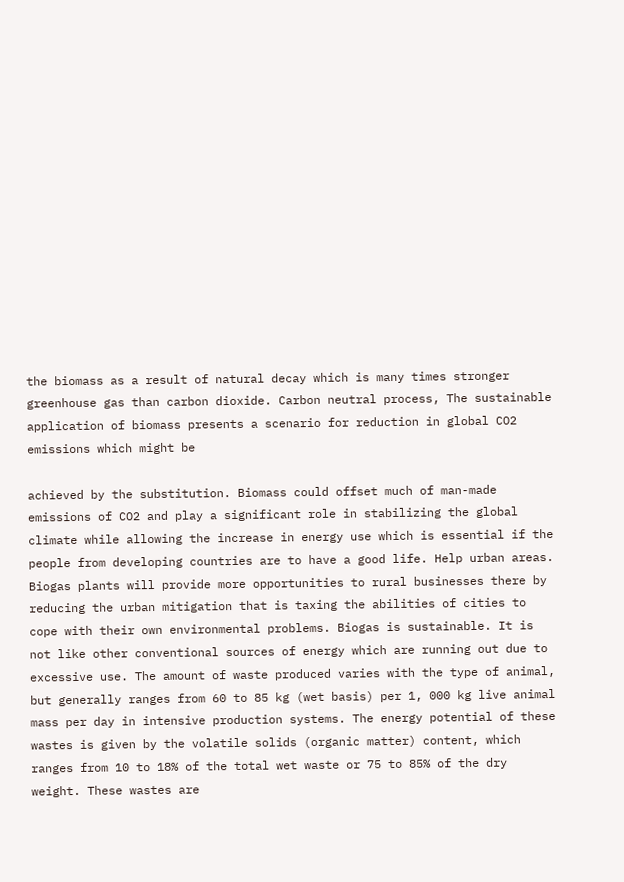the biomass as a result of natural decay which is many times stronger greenhouse gas than carbon dioxide. Carbon neutral process, The sustainable application of biomass presents a scenario for reduction in global CO2 emissions which might be

achieved by the substitution. Biomass could offset much of man-made emissions of CO2 and play a significant role in stabilizing the global climate while allowing the increase in energy use which is essential if the people from developing countries are to have a good life. Help urban areas. Biogas plants will provide more opportunities to rural businesses there by reducing the urban mitigation that is taxing the abilities of cities to cope with their own environmental problems. Biogas is sustainable. It is not like other conventional sources of energy which are running out due to excessive use. The amount of waste produced varies with the type of animal, but generally ranges from 60 to 85 kg (wet basis) per 1, 000 kg live animal mass per day in intensive production systems. The energy potential of these wastes is given by the volatile solids (organic matter) content, which ranges from 10 to 18% of the total wet waste or 75 to 85% of the dry weight. These wastes are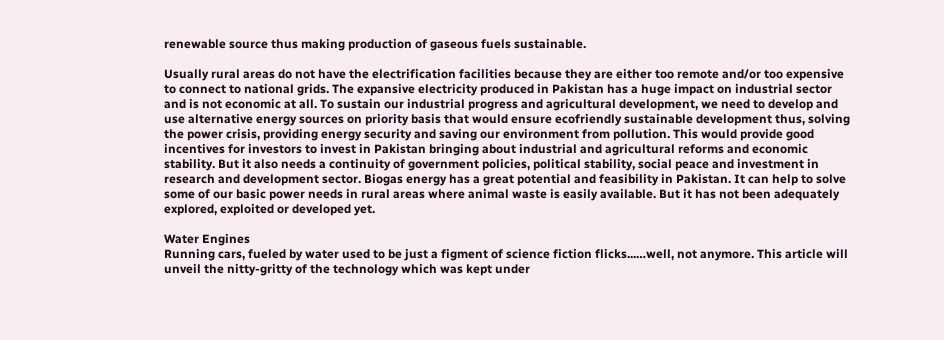renewable source thus making production of gaseous fuels sustainable.

Usually rural areas do not have the electrification facilities because they are either too remote and/or too expensive to connect to national grids. The expansive electricity produced in Pakistan has a huge impact on industrial sector and is not economic at all. To sustain our industrial progress and agricultural development, we need to develop and use alternative energy sources on priority basis that would ensure ecofriendly sustainable development thus, solving the power crisis, providing energy security and saving our environment from pollution. This would provide good incentives for investors to invest in Pakistan bringing about industrial and agricultural reforms and economic stability. But it also needs a continuity of government policies, political stability, social peace and investment in research and development sector. Biogas energy has a great potential and feasibility in Pakistan. It can help to solve some of our basic power needs in rural areas where animal waste is easily available. But it has not been adequately explored, exploited or developed yet.

Water Engines
Running cars, fueled by water used to be just a figment of science fiction flicks...…well, not anymore. This article will unveil the nitty-gritty of the technology which was kept under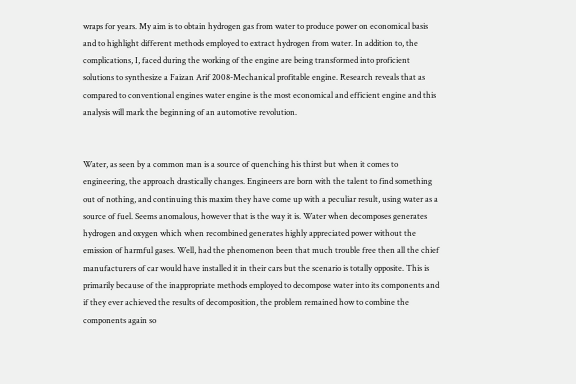wraps for years. My aim is to obtain hydrogen gas from water to produce power on economical basis and to highlight different methods employed to extract hydrogen from water. In addition to, the complications, I, faced during the working of the engine are being transformed into proficient solutions to synthesize a Faizan Arif 2008-Mechanical profitable engine. Research reveals that as compared to conventional engines water engine is the most economical and efficient engine and this analysis will mark the beginning of an automotive revolution.


Water, as seen by a common man is a source of quenching his thirst but when it comes to engineering, the approach drastically changes. Engineers are born with the talent to find something out of nothing, and continuing this maxim they have come up with a peculiar result, using water as a source of fuel. Seems anomalous, however that is the way it is. Water when decomposes generates hydrogen and oxygen which when recombined generates highly appreciated power without the emission of harmful gases. Well, had the phenomenon been that much trouble free then all the chief manufacturers of car would have installed it in their cars but the scenario is totally opposite. This is primarily because of the inappropriate methods employed to decompose water into its components and if they ever achieved the results of decomposition, the problem remained how to combine the components again so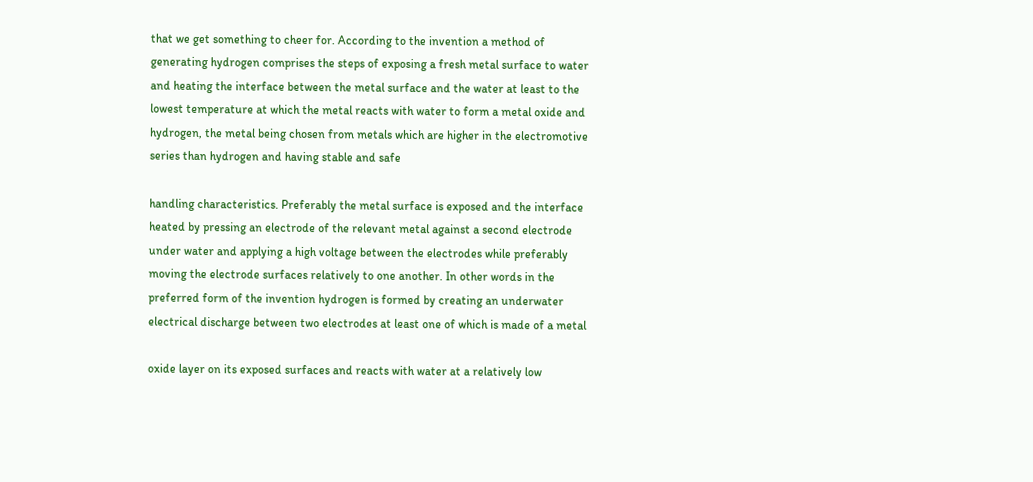that we get something to cheer for. According to the invention a method of generating hydrogen comprises the steps of exposing a fresh metal surface to water and heating the interface between the metal surface and the water at least to the lowest temperature at which the metal reacts with water to form a metal oxide and hydrogen, the metal being chosen from metals which are higher in the electromotive series than hydrogen and having stable and safe

handling characteristics. Preferably the metal surface is exposed and the interface heated by pressing an electrode of the relevant metal against a second electrode under water and applying a high voltage between the electrodes while preferably moving the electrode surfaces relatively to one another. In other words in the preferred form of the invention hydrogen is formed by creating an underwater electrical discharge between two electrodes at least one of which is made of a metal

oxide layer on its exposed surfaces and reacts with water at a relatively low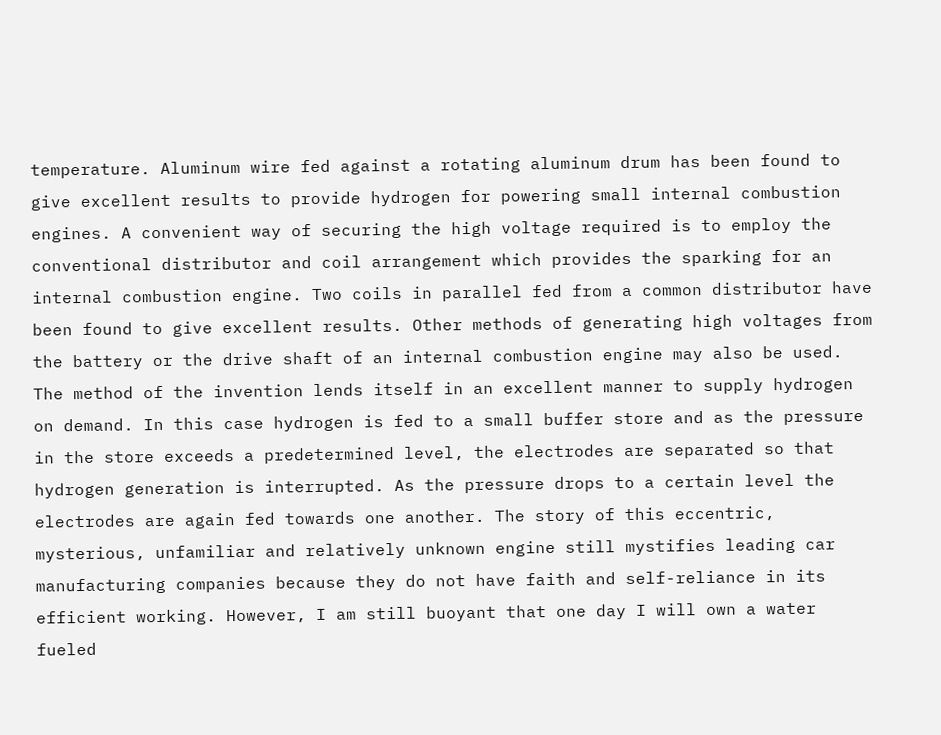temperature. Aluminum wire fed against a rotating aluminum drum has been found to give excellent results to provide hydrogen for powering small internal combustion engines. A convenient way of securing the high voltage required is to employ the conventional distributor and coil arrangement which provides the sparking for an internal combustion engine. Two coils in parallel fed from a common distributor have been found to give excellent results. Other methods of generating high voltages from the battery or the drive shaft of an internal combustion engine may also be used. The method of the invention lends itself in an excellent manner to supply hydrogen on demand. In this case hydrogen is fed to a small buffer store and as the pressure in the store exceeds a predetermined level, the electrodes are separated so that hydrogen generation is interrupted. As the pressure drops to a certain level the electrodes are again fed towards one another. The story of this eccentric, mysterious, unfamiliar and relatively unknown engine still mystifies leading car manufacturing companies because they do not have faith and self-reliance in its efficient working. However, I am still buoyant that one day I will own a water fueled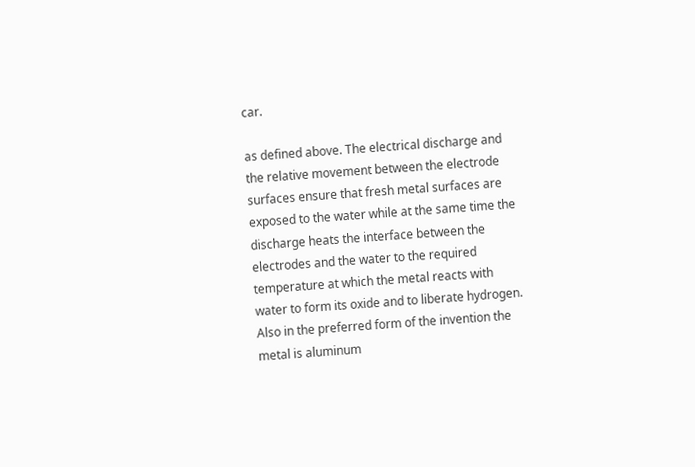car.

as defined above. The electrical discharge and the relative movement between the electrode surfaces ensure that fresh metal surfaces are exposed to the water while at the same time the discharge heats the interface between the electrodes and the water to the required temperature at which the metal reacts with water to form its oxide and to liberate hydrogen. Also in the preferred form of the invention the metal is aluminum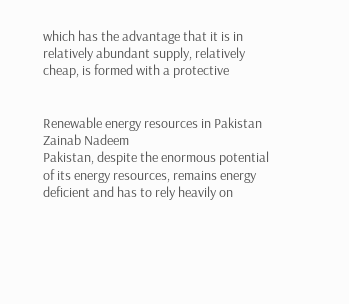which has the advantage that it is in relatively abundant supply, relatively cheap, is formed with a protective


Renewable energy resources in Pakistan
Zainab Nadeem
Pakistan, despite the enormous potential of its energy resources, remains energy deficient and has to rely heavily on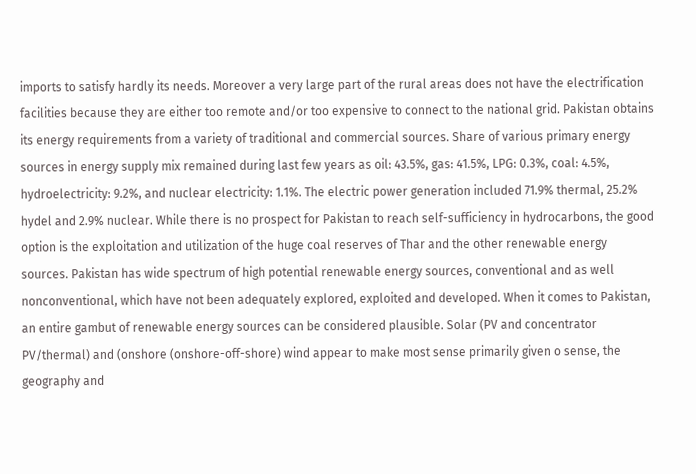imports to satisfy hardly its needs. Moreover a very large part of the rural areas does not have the electrification facilities because they are either too remote and/or too expensive to connect to the national grid. Pakistan obtains its energy requirements from a variety of traditional and commercial sources. Share of various primary energy sources in energy supply mix remained during last few years as oil: 43.5%, gas: 41.5%, LPG: 0.3%, coal: 4.5%, hydroelectricity: 9.2%, and nuclear electricity: 1.1%. The electric power generation included 71.9% thermal, 25.2% hydel and 2.9% nuclear. While there is no prospect for Pakistan to reach self-sufficiency in hydrocarbons, the good option is the exploitation and utilization of the huge coal reserves of Thar and the other renewable energy sources. Pakistan has wide spectrum of high potential renewable energy sources, conventional and as well nonconventional, which have not been adequately explored, exploited and developed. When it comes to Pakistan, an entire gambut of renewable energy sources can be considered plausible. Solar (PV and concentrator PV/thermal) and (onshore (onshore-off-shore) wind appear to make most sense primarily given o sense, the geography and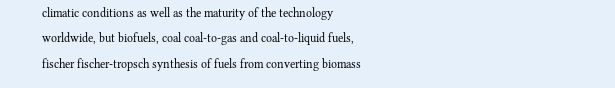climatic conditions as well as the maturity of the technology worldwide, but biofuels, coal coal-to-gas and coal-to-liquid fuels, fischer fischer-tropsch synthesis of fuels from converting biomass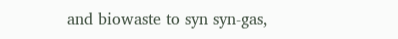and biowaste to syn syn-gas,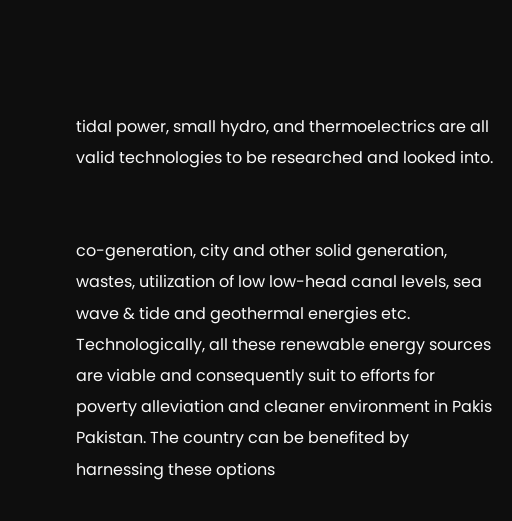tidal power, small hydro, and thermoelectrics are all valid technologies to be researched and looked into.


co-generation, city and other solid generation, wastes, utilization of low low-head canal levels, sea wave & tide and geothermal energies etc. Technologically, all these renewable energy sources are viable and consequently suit to efforts for poverty alleviation and cleaner environment in Pakis Pakistan. The country can be benefited by harnessing these options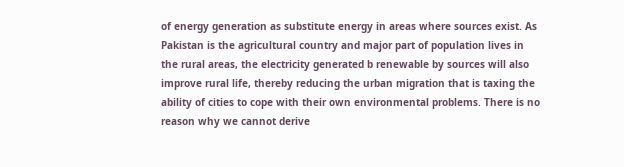of energy generation as substitute energy in areas where sources exist. As Pakistan is the agricultural country and major part of population lives in the rural areas, the electricity generated b renewable by sources will also improve rural life, thereby reducing the urban migration that is taxing the ability of cities to cope with their own environmental problems. There is no reason why we cannot derive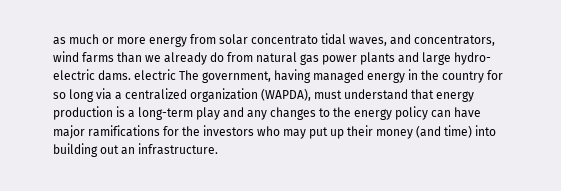as much or more energy from solar concentrato tidal waves, and concentrators, wind farms than we already do from natural gas power plants and large hydro-electric dams. electric The government, having managed energy in the country for so long via a centralized organization (WAPDA), must understand that energy production is a long-term play and any changes to the energy policy can have major ramifications for the investors who may put up their money (and time) into building out an infrastructure.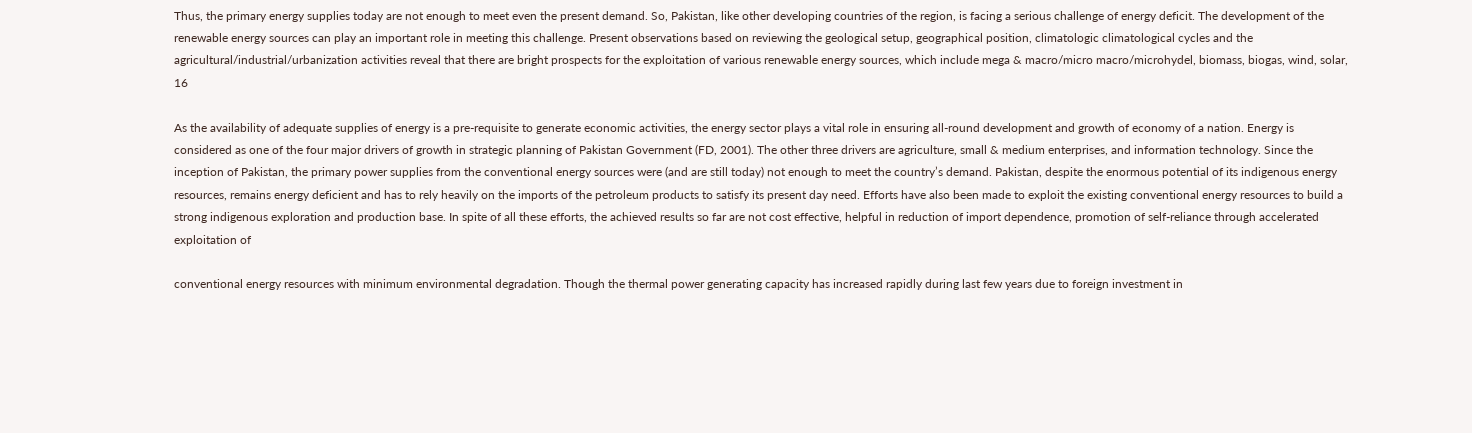Thus, the primary energy supplies today are not enough to meet even the present demand. So, Pakistan, like other developing countries of the region, is facing a serious challenge of energy deficit. The development of the renewable energy sources can play an important role in meeting this challenge. Present observations based on reviewing the geological setup, geographical position, climatologic climatological cycles and the agricultural/industrial/urbanization activities reveal that there are bright prospects for the exploitation of various renewable energy sources, which include mega & macro/micro macro/microhydel, biomass, biogas, wind, solar, 16

As the availability of adequate supplies of energy is a pre-requisite to generate economic activities, the energy sector plays a vital role in ensuring all-round development and growth of economy of a nation. Energy is considered as one of the four major drivers of growth in strategic planning of Pakistan Government (FD, 2001). The other three drivers are agriculture, small & medium enterprises, and information technology. Since the inception of Pakistan, the primary power supplies from the conventional energy sources were (and are still today) not enough to meet the country’s demand. Pakistan, despite the enormous potential of its indigenous energy resources, remains energy deficient and has to rely heavily on the imports of the petroleum products to satisfy its present day need. Efforts have also been made to exploit the existing conventional energy resources to build a strong indigenous exploration and production base. In spite of all these efforts, the achieved results so far are not cost effective, helpful in reduction of import dependence, promotion of self-reliance through accelerated exploitation of

conventional energy resources with minimum environmental degradation. Though the thermal power generating capacity has increased rapidly during last few years due to foreign investment in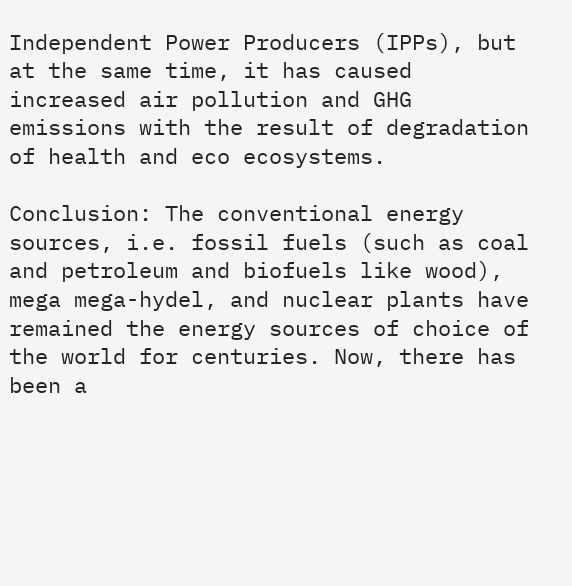Independent Power Producers (IPPs), but at the same time, it has caused increased air pollution and GHG emissions with the result of degradation of health and eco ecosystems.

Conclusion: The conventional energy sources, i.e. fossil fuels (such as coal and petroleum and biofuels like wood), mega mega-hydel, and nuclear plants have remained the energy sources of choice of the world for centuries. Now, there has been a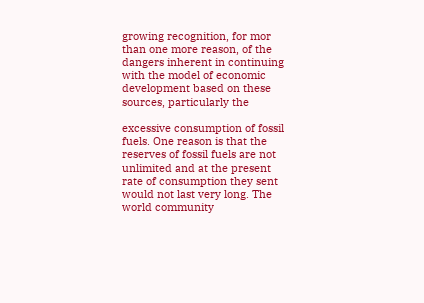growing recognition, for mor than one more reason, of the dangers inherent in continuing with the model of economic development based on these sources, particularly the

excessive consumption of fossil fuels. One reason is that the reserves of fossil fuels are not unlimited and at the present rate of consumption they sent would not last very long. The world community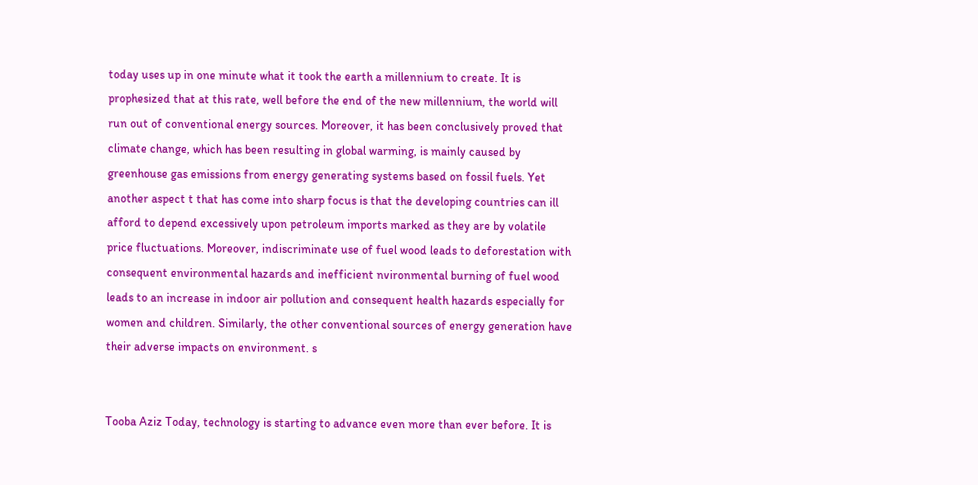today uses up in one minute what it took the earth a millennium to create. It is prophesized that at this rate, well before the end of the new millennium, the world will run out of conventional energy sources. Moreover, it has been conclusively proved that climate change, which has been resulting in global warming, is mainly caused by greenhouse gas emissions from energy generating systems based on fossil fuels. Yet another aspect t that has come into sharp focus is that the developing countries can ill afford to depend excessively upon petroleum imports marked as they are by volatile price fluctuations. Moreover, indiscriminate use of fuel wood leads to deforestation with consequent environmental hazards and inefficient nvironmental burning of fuel wood leads to an increase in indoor air pollution and consequent health hazards especially for women and children. Similarly, the other conventional sources of energy generation have their adverse impacts on environment. s


Tooba Aziz Today, technology is starting to advance even more than ever before. It is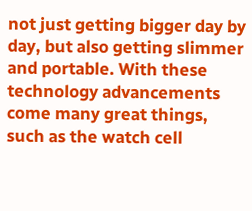not just getting bigger day by day, but also getting slimmer and portable. With these technology advancements come many great things, such as the watch cell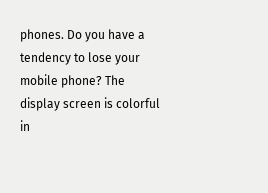phones. Do you have a tendency to lose your mobile phone? The display screen is colorful in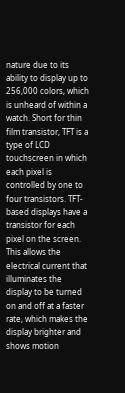nature due to its ability to display up to 256,000 colors, which is unheard of within a watch. Short for thin film transistor, TFT is a type of LCD touchscreen in which each pixel is controlled by one to four transistors. TFT-based displays have a transistor for each pixel on the screen. This allows the electrical current that illuminates the display to be turned on and off at a faster rate, which makes the display brighter and shows motion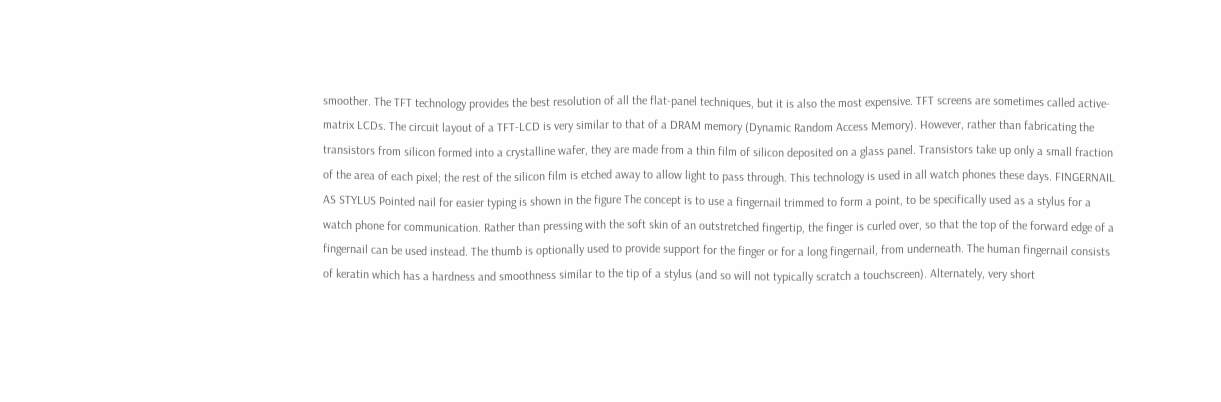smoother. The TFT technology provides the best resolution of all the flat-panel techniques, but it is also the most expensive. TFT screens are sometimes called active-matrix LCDs. The circuit layout of a TFT-LCD is very similar to that of a DRAM memory (Dynamic Random Access Memory). However, rather than fabricating the transistors from silicon formed into a crystalline wafer, they are made from a thin film of silicon deposited on a glass panel. Transistors take up only a small fraction of the area of each pixel; the rest of the silicon film is etched away to allow light to pass through. This technology is used in all watch phones these days. FINGERNAIL AS STYLUS Pointed nail for easier typing is shown in the figure The concept is to use a fingernail trimmed to form a point, to be specifically used as a stylus for a watch phone for communication. Rather than pressing with the soft skin of an outstretched fingertip, the finger is curled over, so that the top of the forward edge of a fingernail can be used instead. The thumb is optionally used to provide support for the finger or for a long fingernail, from underneath. The human fingernail consists of keratin which has a hardness and smoothness similar to the tip of a stylus (and so will not typically scratch a touchscreen). Alternately, very short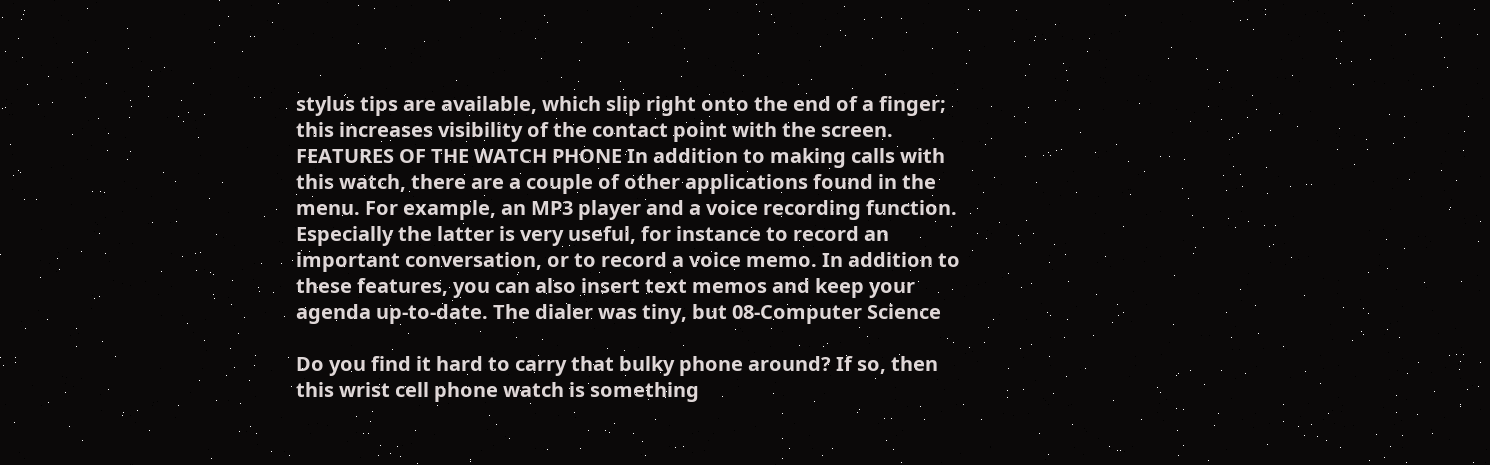stylus tips are available, which slip right onto the end of a finger; this increases visibility of the contact point with the screen. FEATURES OF THE WATCH PHONE In addition to making calls with this watch, there are a couple of other applications found in the menu. For example, an MP3 player and a voice recording function. Especially the latter is very useful, for instance to record an important conversation, or to record a voice memo. In addition to these features, you can also insert text memos and keep your agenda up-to-date. The dialer was tiny, but 08-Computer Science

Do you find it hard to carry that bulky phone around? If so, then this wrist cell phone watch is something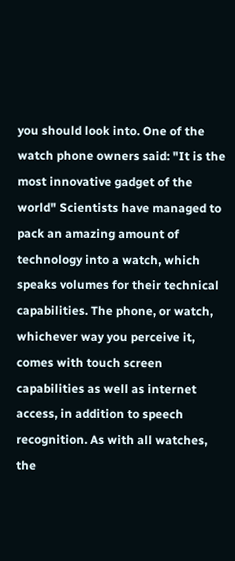you should look into. One of the watch phone owners said: "It is the most innovative gadget of the world" Scientists have managed to pack an amazing amount of technology into a watch, which speaks volumes for their technical capabilities. The phone, or watch, whichever way you perceive it, comes with touch screen capabilities as well as internet access, in addition to speech recognition. As with all watches, the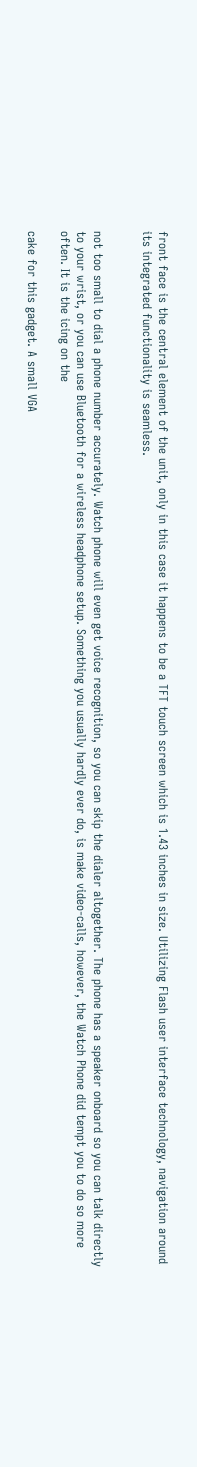front face is the central element of the unit, only in this case it happens to be a TFT touch screen which is 1.43 inches in size. Utilizing Flash user interface technology, navigation around its integrated functionality is seamless.


not too small to dial a phone number accurately. Watch phone will even get voice recognition, so you can skip the dialer altogether. The phone has a speaker onboard so you can talk directly to your wrist, or you can use Bluetooth for a wireless headphone setup. Something you usually hardly ever do, is make video-calls, however, the Watch Phone did tempt you to do so more often. It is the icing on the

cake for this gadget. A small VGA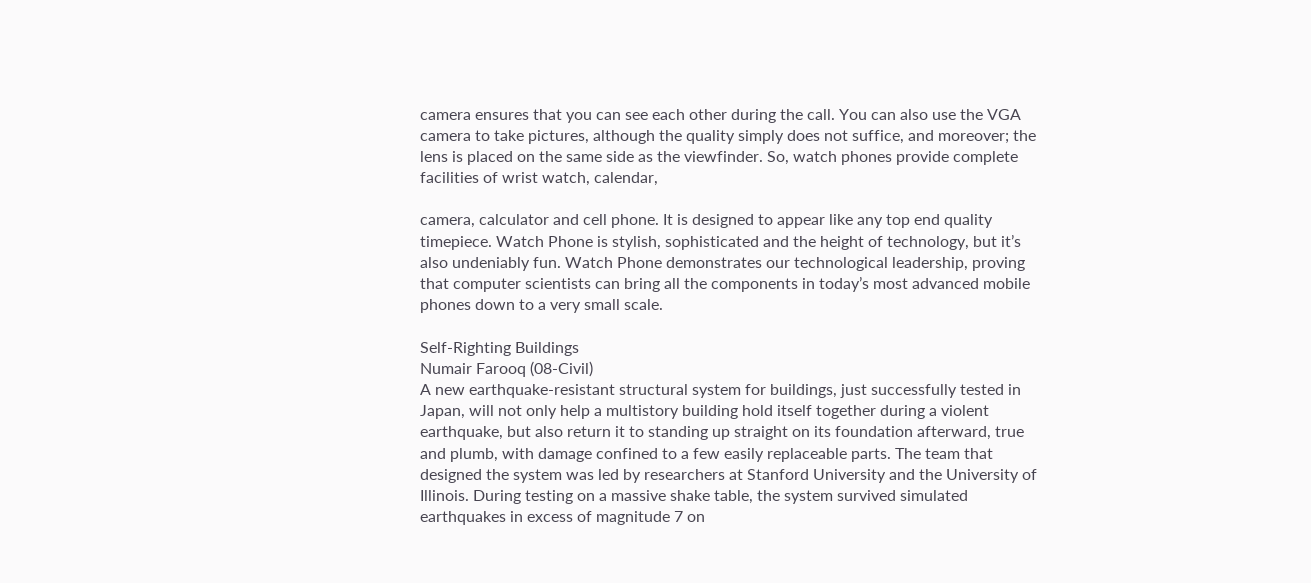camera ensures that you can see each other during the call. You can also use the VGA camera to take pictures, although the quality simply does not suffice, and moreover; the lens is placed on the same side as the viewfinder. So, watch phones provide complete facilities of wrist watch, calendar,

camera, calculator and cell phone. It is designed to appear like any top end quality timepiece. Watch Phone is stylish, sophisticated and the height of technology, but it’s also undeniably fun. Watch Phone demonstrates our technological leadership, proving that computer scientists can bring all the components in today’s most advanced mobile phones down to a very small scale.

Self-Righting Buildings
Numair Farooq (08-Civil)
A new earthquake-resistant structural system for buildings, just successfully tested in Japan, will not only help a multistory building hold itself together during a violent earthquake, but also return it to standing up straight on its foundation afterward, true and plumb, with damage confined to a few easily replaceable parts. The team that designed the system was led by researchers at Stanford University and the University of Illinois. During testing on a massive shake table, the system survived simulated earthquakes in excess of magnitude 7 on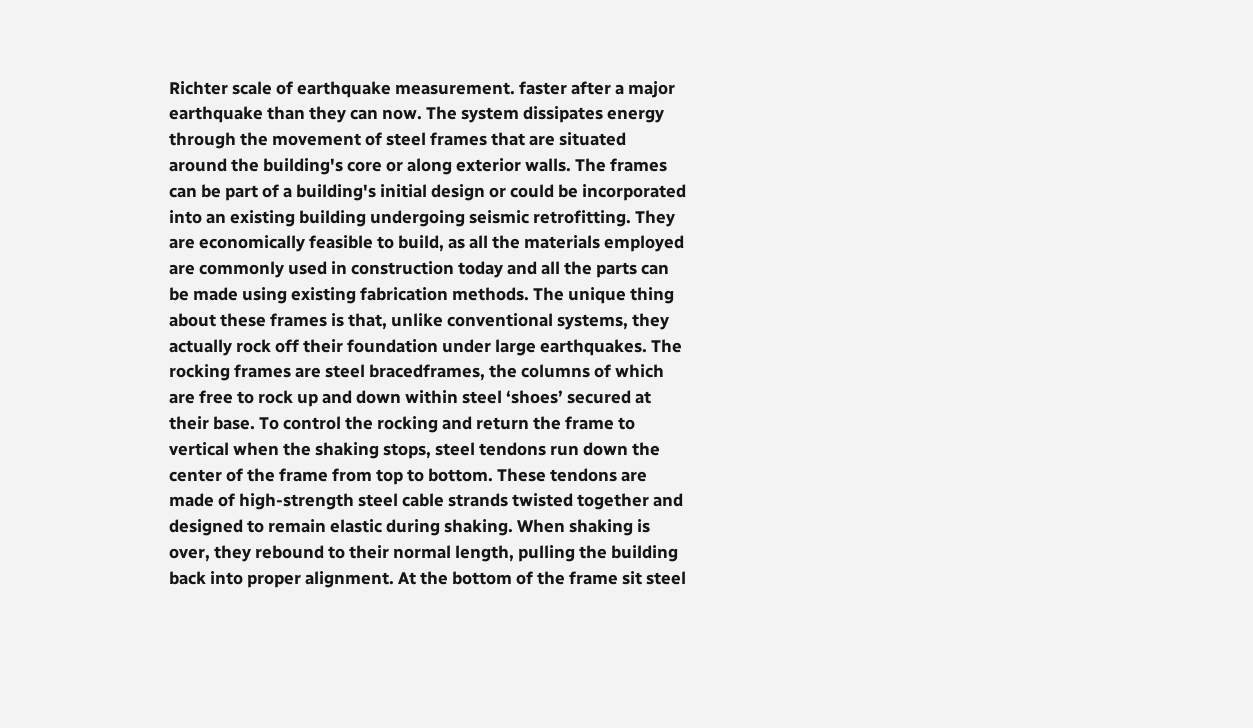Richter scale of earthquake measurement. faster after a major earthquake than they can now. The system dissipates energy through the movement of steel frames that are situated around the building's core or along exterior walls. The frames can be part of a building's initial design or could be incorporated into an existing building undergoing seismic retrofitting. They are economically feasible to build, as all the materials employed are commonly used in construction today and all the parts can be made using existing fabrication methods. The unique thing about these frames is that, unlike conventional systems, they actually rock off their foundation under large earthquakes. The rocking frames are steel bracedframes, the columns of which are free to rock up and down within steel ‘shoes’ secured at their base. To control the rocking and return the frame to vertical when the shaking stops, steel tendons run down the center of the frame from top to bottom. These tendons are made of high-strength steel cable strands twisted together and designed to remain elastic during shaking. When shaking is over, they rebound to their normal length, pulling the building back into proper alignment. At the bottom of the frame sit steel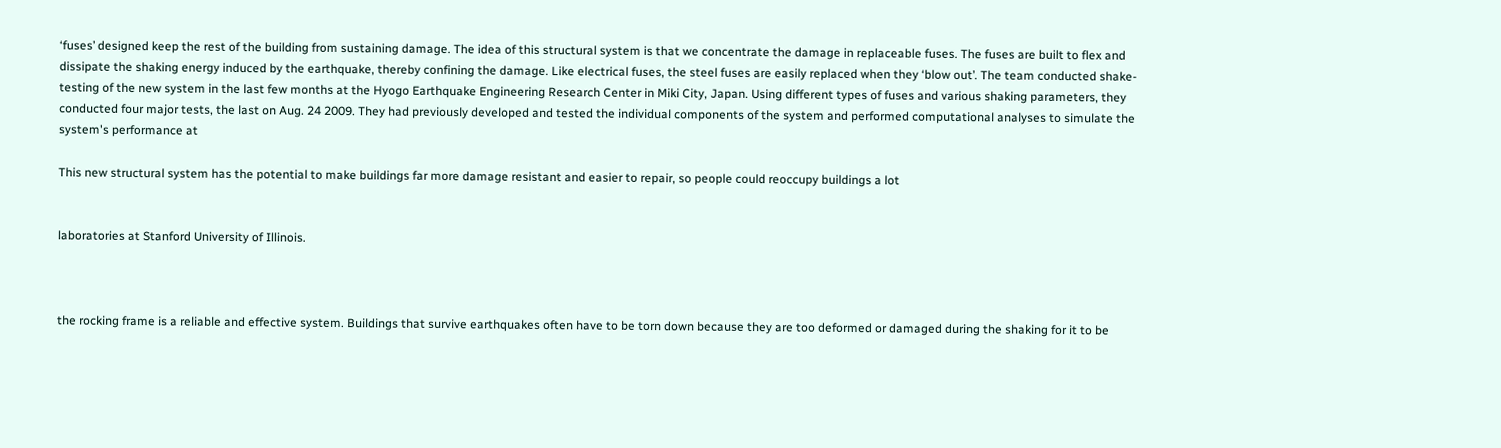‘fuses’ designed keep the rest of the building from sustaining damage. The idea of this structural system is that we concentrate the damage in replaceable fuses. The fuses are built to flex and dissipate the shaking energy induced by the earthquake, thereby confining the damage. Like electrical fuses, the steel fuses are easily replaced when they ‘blow out’. The team conducted shake-testing of the new system in the last few months at the Hyogo Earthquake Engineering Research Center in Miki City, Japan. Using different types of fuses and various shaking parameters, they conducted four major tests, the last on Aug. 24 2009. They had previously developed and tested the individual components of the system and performed computational analyses to simulate the system's performance at

This new structural system has the potential to make buildings far more damage resistant and easier to repair, so people could reoccupy buildings a lot


laboratories at Stanford University of Illinois.



the rocking frame is a reliable and effective system. Buildings that survive earthquakes often have to be torn down because they are too deformed or damaged during the shaking for it to be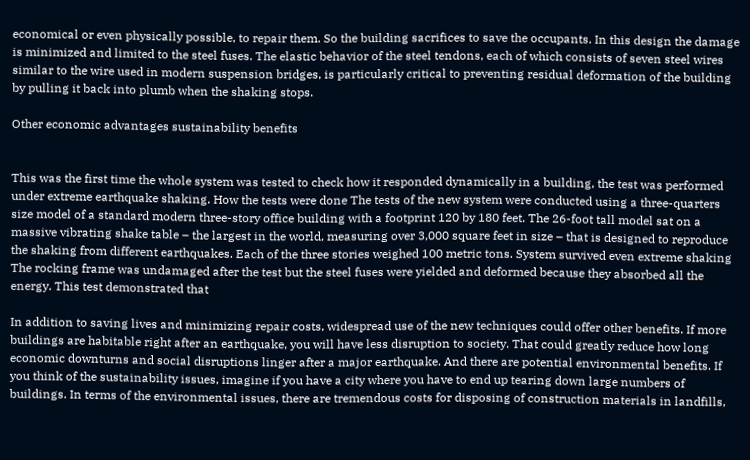economical or even physically possible, to repair them. So the building sacrifices to save the occupants. In this design the damage is minimized and limited to the steel fuses. The elastic behavior of the steel tendons, each of which consists of seven steel wires similar to the wire used in modern suspension bridges, is particularly critical to preventing residual deformation of the building by pulling it back into plumb when the shaking stops.

Other economic advantages sustainability benefits


This was the first time the whole system was tested to check how it responded dynamically in a building, the test was performed under extreme earthquake shaking. How the tests were done The tests of the new system were conducted using a three-quarters size model of a standard modern three-story office building with a footprint 120 by 180 feet. The 26-foot tall model sat on a massive vibrating shake table – the largest in the world, measuring over 3,000 square feet in size – that is designed to reproduce the shaking from different earthquakes. Each of the three stories weighed 100 metric tons. System survived even extreme shaking The rocking frame was undamaged after the test but the steel fuses were yielded and deformed because they absorbed all the energy. This test demonstrated that

In addition to saving lives and minimizing repair costs, widespread use of the new techniques could offer other benefits. If more buildings are habitable right after an earthquake, you will have less disruption to society. That could greatly reduce how long economic downturns and social disruptions linger after a major earthquake. And there are potential environmental benefits. If you think of the sustainability issues, imagine if you have a city where you have to end up tearing down large numbers of buildings. In terms of the environmental issues, there are tremendous costs for disposing of construction materials in landfills,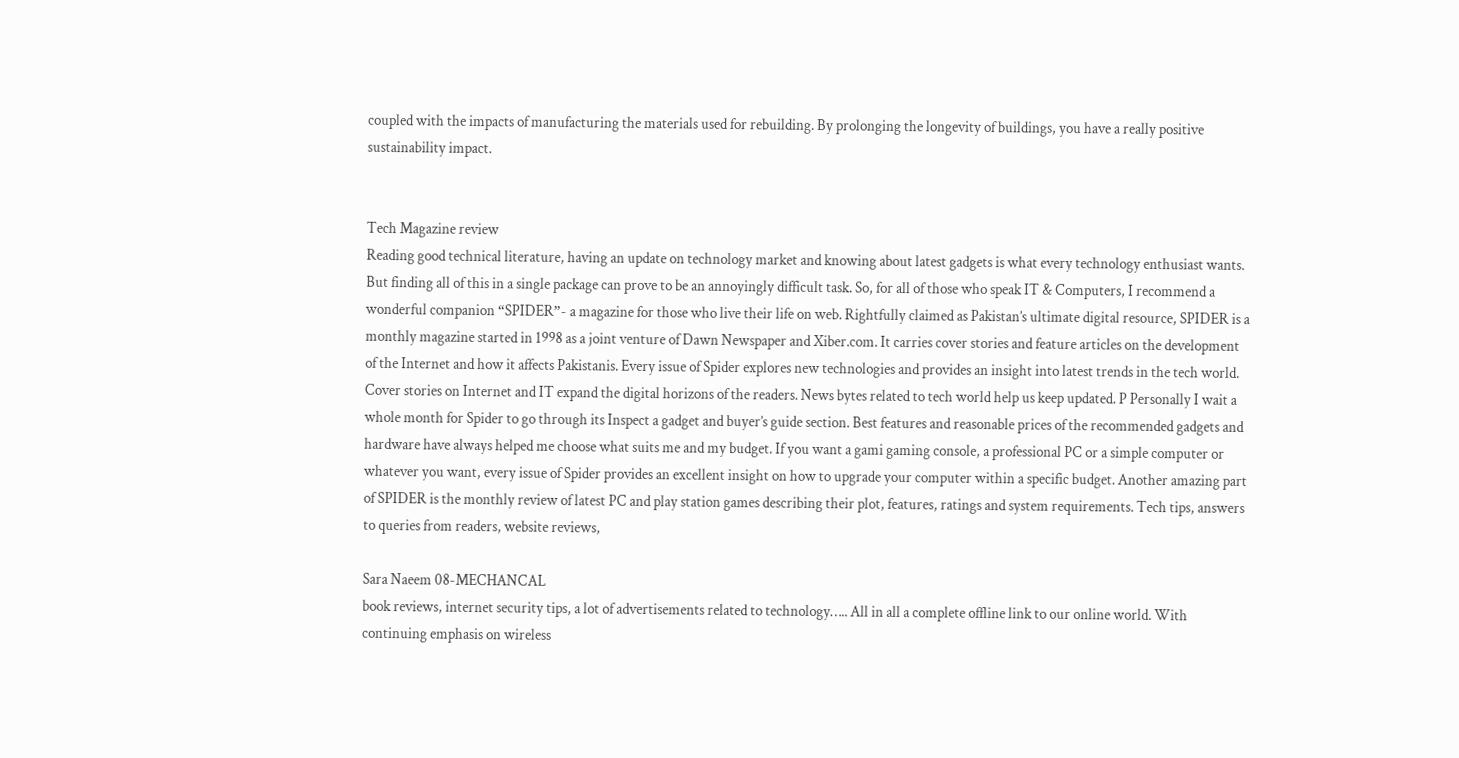coupled with the impacts of manufacturing the materials used for rebuilding. By prolonging the longevity of buildings, you have a really positive sustainability impact.


Tech Magazine review
Reading good technical literature, having an update on technology market and knowing about latest gadgets is what every technology enthusiast wants. But finding all of this in a single package can prove to be an annoyingly difficult task. So, for all of those who speak IT & Computers, I recommend a wonderful companion “SPIDER”- a magazine for those who live their life on web. Rightfully claimed as Pakistan’s ultimate digital resource, SPIDER is a monthly magazine started in 1998 as a joint venture of Dawn Newspaper and Xiber.com. It carries cover stories and feature articles on the development of the Internet and how it affects Pakistanis. Every issue of Spider explores new technologies and provides an insight into latest trends in the tech world. Cover stories on Internet and IT expand the digital horizons of the readers. News bytes related to tech world help us keep updated. P Personally I wait a whole month for Spider to go through its Inspect a gadget and buyer’s guide section. Best features and reasonable prices of the recommended gadgets and hardware have always helped me choose what suits me and my budget. If you want a gami gaming console, a professional PC or a simple computer or whatever you want, every issue of Spider provides an excellent insight on how to upgrade your computer within a specific budget. Another amazing part of SPIDER is the monthly review of latest PC and play station games describing their plot, features, ratings and system requirements. Tech tips, answers to queries from readers, website reviews,

Sara Naeem 08-MECHANCAL
book reviews, internet security tips, a lot of advertisements related to technology….. All in all a complete offline link to our online world. With continuing emphasis on wireless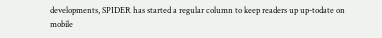developments, SPIDER has started a regular column to keep readers up up-todate on mobile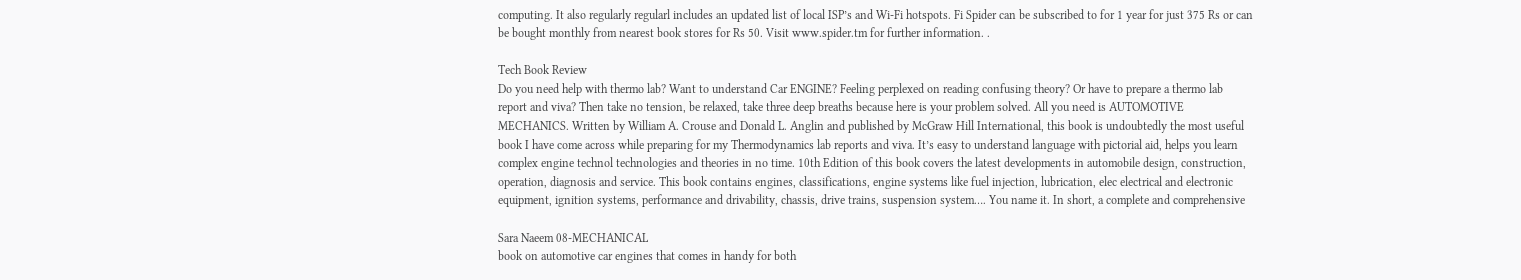computing. It also regularly regularl includes an updated list of local ISP’s and Wi-Fi hotspots. Fi Spider can be subscribed to for 1 year for just 375 Rs or can be bought monthly from nearest book stores for Rs 50. Visit www.spider.tm for further information. .

Tech Book Review
Do you need help with thermo lab? Want to understand Car ENGINE? Feeling perplexed on reading confusing theory? Or have to prepare a thermo lab report and viva? Then take no tension, be relaxed, take three deep breaths because here is your problem solved. All you need is AUTOMOTIVE MECHANICS. Written by William A. Crouse and Donald L. Anglin and published by McGraw Hill International, this book is undoubtedly the most useful book I have come across while preparing for my Thermodynamics lab reports and viva. It’s easy to understand language with pictorial aid, helps you learn complex engine technol technologies and theories in no time. 10th Edition of this book covers the latest developments in automobile design, construction, operation, diagnosis and service. This book contains engines, classifications, engine systems like fuel injection, lubrication, elec electrical and electronic equipment, ignition systems, performance and drivability, chassis, drive trains, suspension system…. You name it. In short, a complete and comprehensive

Sara Naeem 08-MECHANICAL
book on automotive car engines that comes in handy for both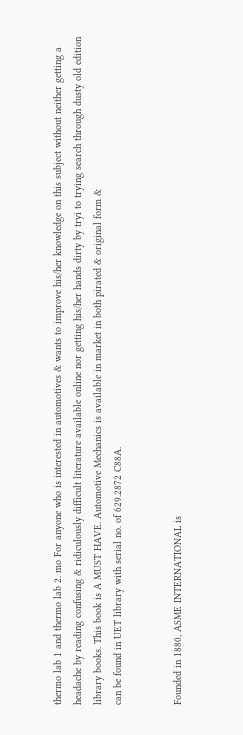thermo lab 1 and thermo lab 2. mo For anyone who is interested in automotives & wants to improve his/her knowledge on this subject without neither getting a headache by reading confusing & ridiculously difficult literature available online nor getting his/her hands dirty by tryi to trying search through dusty old edition library books. This book is A MUST HAVE. Automotive Mechanics is available in market in both pirated & original form &
can be found in UET library with serial no. of 629.2872 C88A.


Founded in 1880, ASME INTERNATIONAL is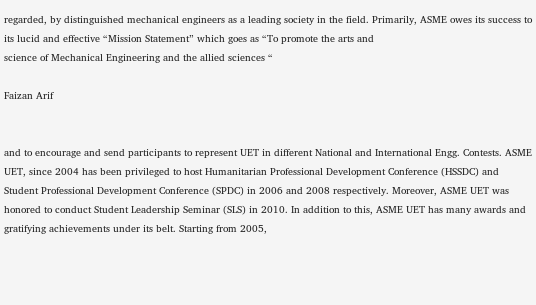regarded, by distinguished mechanical engineers as a leading society in the field. Primarily, ASME owes its success to its lucid and effective “Mission Statement” which goes as “To promote the arts and
science of Mechanical Engineering and the allied sciences “

Faizan Arif


and to encourage and send participants to represent UET in different National and International Engg. Contests. ASME UET, since 2004 has been privileged to host Humanitarian Professional Development Conference (HSSDC) and Student Professional Development Conference (SPDC) in 2006 and 2008 respectively. Moreover, ASME UET was honored to conduct Student Leadership Seminar (SLS) in 2010. In addition to this, ASME UET has many awards and gratifying achievements under its belt. Starting from 2005,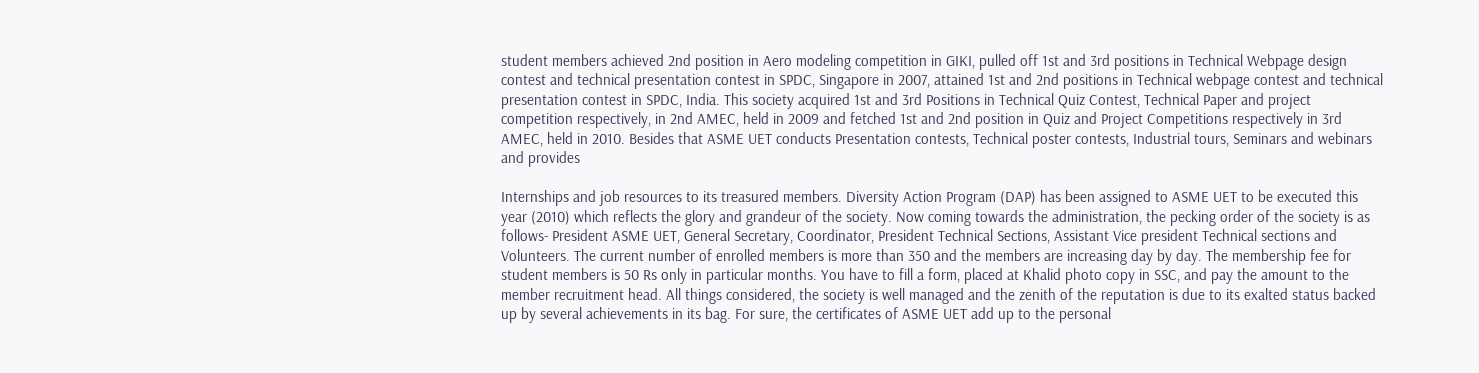student members achieved 2nd position in Aero modeling competition in GIKI, pulled off 1st and 3rd positions in Technical Webpage design contest and technical presentation contest in SPDC, Singapore in 2007, attained 1st and 2nd positions in Technical webpage contest and technical presentation contest in SPDC, India. This society acquired 1st and 3rd Positions in Technical Quiz Contest, Technical Paper and project competition respectively, in 2nd AMEC, held in 2009 and fetched 1st and 2nd position in Quiz and Project Competitions respectively in 3rd AMEC, held in 2010. Besides that ASME UET conducts Presentation contests, Technical poster contests, Industrial tours, Seminars and webinars and provides

Internships and job resources to its treasured members. Diversity Action Program (DAP) has been assigned to ASME UET to be executed this year (2010) which reflects the glory and grandeur of the society. Now coming towards the administration, the pecking order of the society is as follows- President ASME UET, General Secretary, Coordinator, President Technical Sections, Assistant Vice president Technical sections and Volunteers. The current number of enrolled members is more than 350 and the members are increasing day by day. The membership fee for student members is 50 Rs only in particular months. You have to fill a form, placed at Khalid photo copy in SSC, and pay the amount to the member recruitment head. All things considered, the society is well managed and the zenith of the reputation is due to its exalted status backed up by several achievements in its bag. For sure, the certificates of ASME UET add up to the personal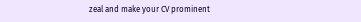zeal and make your CV prominent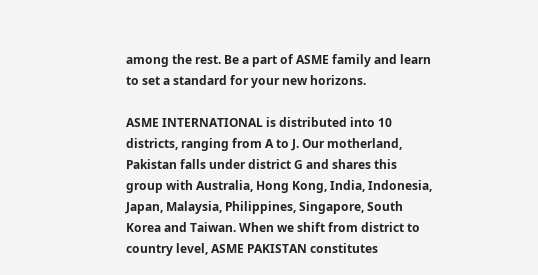among the rest. Be a part of ASME family and learn to set a standard for your new horizons.

ASME INTERNATIONAL is distributed into 10 districts, ranging from A to J. Our motherland, Pakistan falls under district G and shares this group with Australia, Hong Kong, India, Indonesia, Japan, Malaysia, Philippines, Singapore, South Korea and Taiwan. When we shift from district to country level, ASME PAKISTAN constitutes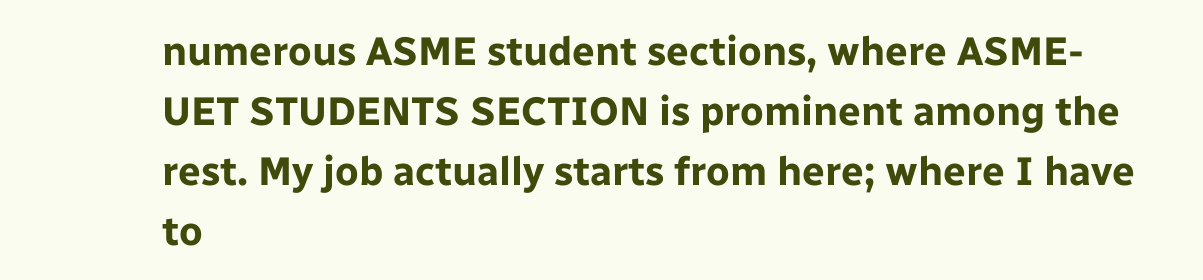numerous ASME student sections, where ASME-UET STUDENTS SECTION is prominent among the rest. My job actually starts from here; where I have to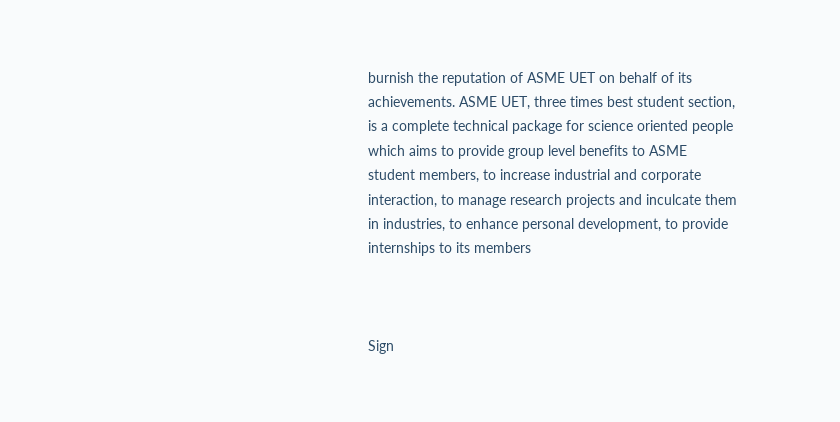burnish the reputation of ASME UET on behalf of its achievements. ASME UET, three times best student section, is a complete technical package for science oriented people which aims to provide group level benefits to ASME student members, to increase industrial and corporate interaction, to manage research projects and inculcate them in industries, to enhance personal development, to provide internships to its members



Sign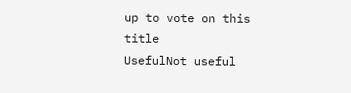up to vote on this title
UsefulNot useful